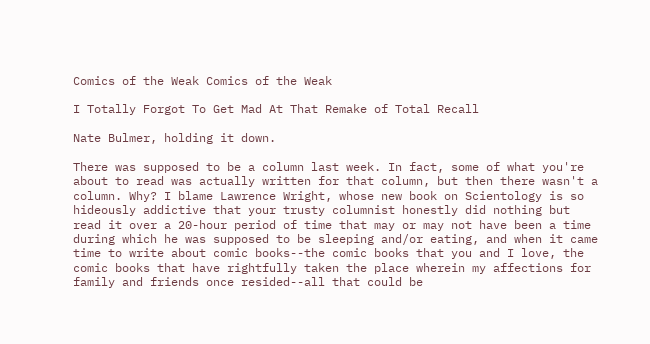Comics of the Weak Comics of the Weak

I Totally Forgot To Get Mad At That Remake of Total Recall

Nate Bulmer, holding it down.

There was supposed to be a column last week. In fact, some of what you're about to read was actually written for that column, but then there wasn't a column. Why? I blame Lawrence Wright, whose new book on Scientology is so hideously addictive that your trusty columnist honestly did nothing but read it over a 20-hour period of time that may or may not have been a time during which he was supposed to be sleeping and/or eating, and when it came time to write about comic books--the comic books that you and I love, the comic books that have rightfully taken the place wherein my affections for family and friends once resided--all that could be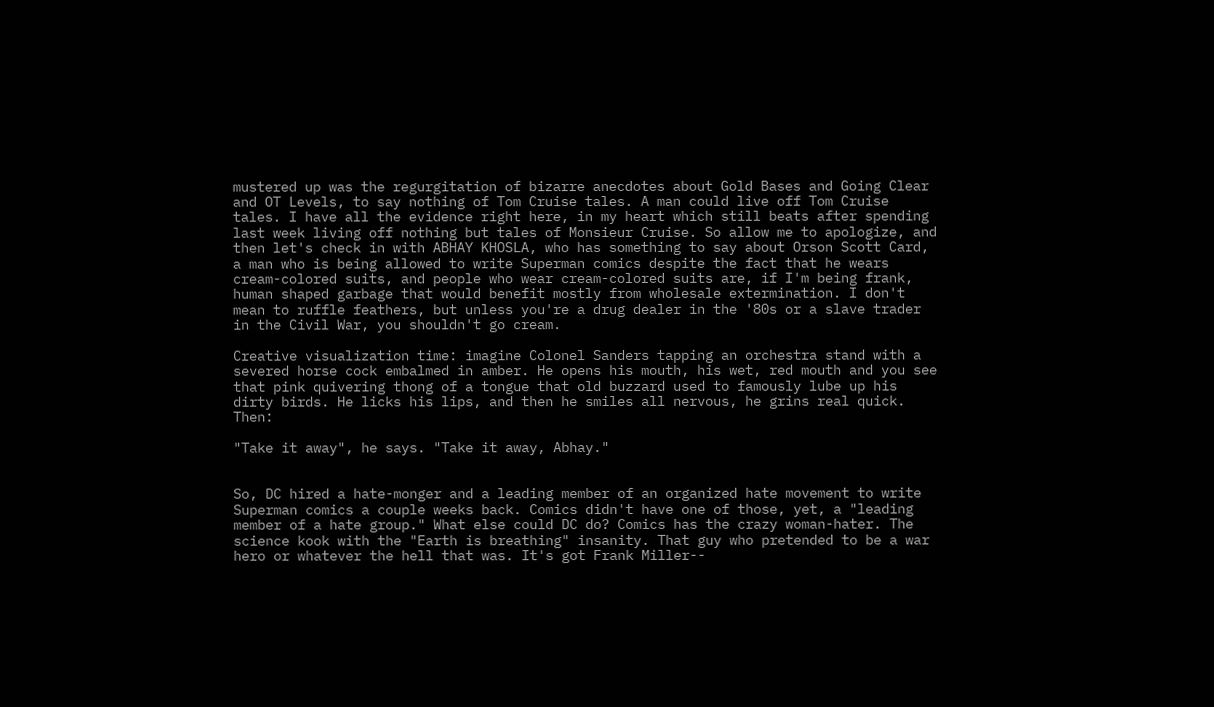mustered up was the regurgitation of bizarre anecdotes about Gold Bases and Going Clear and OT Levels, to say nothing of Tom Cruise tales. A man could live off Tom Cruise tales. I have all the evidence right here, in my heart which still beats after spending last week living off nothing but tales of Monsieur Cruise. So allow me to apologize, and then let's check in with ABHAY KHOSLA, who has something to say about Orson Scott Card, a man who is being allowed to write Superman comics despite the fact that he wears cream-colored suits, and people who wear cream-colored suits are, if I'm being frank, human shaped garbage that would benefit mostly from wholesale extermination. I don't mean to ruffle feathers, but unless you're a drug dealer in the '80s or a slave trader in the Civil War, you shouldn't go cream.

Creative visualization time: imagine Colonel Sanders tapping an orchestra stand with a severed horse cock embalmed in amber. He opens his mouth, his wet, red mouth and you see that pink quivering thong of a tongue that old buzzard used to famously lube up his dirty birds. He licks his lips, and then he smiles all nervous, he grins real quick. Then:

"Take it away", he says. "Take it away, Abhay."


So, DC hired a hate-monger and a leading member of an organized hate movement to write Superman comics a couple weeks back. Comics didn't have one of those, yet, a "leading member of a hate group." What else could DC do? Comics has the crazy woman-hater. The science kook with the "Earth is breathing" insanity. That guy who pretended to be a war hero or whatever the hell that was. It's got Frank Miller--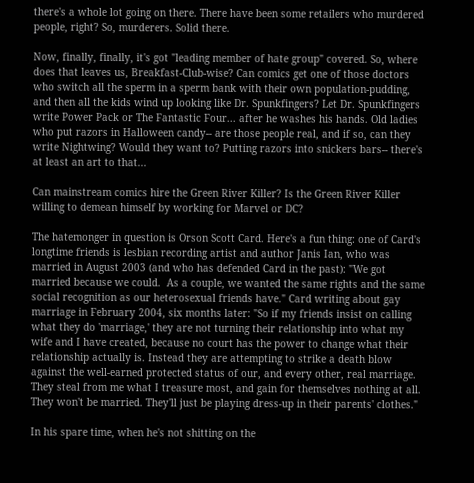there's a whole lot going on there. There have been some retailers who murdered people, right? So, murderers. Solid there.

Now, finally, finally, it's got "leading member of hate group" covered. So, where does that leaves us, Breakfast-Club-wise? Can comics get one of those doctors who switch all the sperm in a sperm bank with their own population-pudding, and then all the kids wind up looking like Dr. Spunkfingers? Let Dr. Spunkfingers write Power Pack or The Fantastic Four... after he washes his hands. Old ladies who put razors in Halloween candy-- are those people real, and if so, can they write Nightwing? Would they want to? Putting razors into snickers bars-- there's at least an art to that...

Can mainstream comics hire the Green River Killer? Is the Green River Killer willing to demean himself by working for Marvel or DC?

The hatemonger in question is Orson Scott Card. Here's a fun thing: one of Card's longtime friends is lesbian recording artist and author Janis Ian, who was married in August 2003 (and who has defended Card in the past): "We got married because we could.  As a couple, we wanted the same rights and the same social recognition as our heterosexual friends have." Card writing about gay marriage in February 2004, six months later: "So if my friends insist on calling what they do 'marriage,' they are not turning their relationship into what my wife and I have created, because no court has the power to change what their relationship actually is. Instead they are attempting to strike a death blow against the well-earned protected status of our, and every other, real marriage. They steal from me what I treasure most, and gain for themselves nothing at all. They won't be married. They'll just be playing dress-up in their parents' clothes."

In his spare time, when he's not shitting on the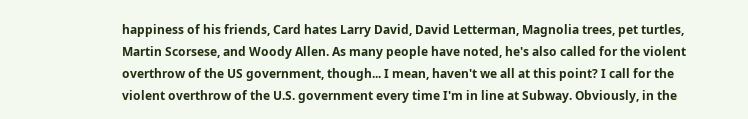happiness of his friends, Card hates Larry David, David Letterman, Magnolia trees, pet turtles, Martin Scorsese, and Woody Allen. As many people have noted, he's also called for the violent overthrow of the US government, though... I mean, haven't we all at this point? I call for the violent overthrow of the U.S. government every time I'm in line at Subway. Obviously, in the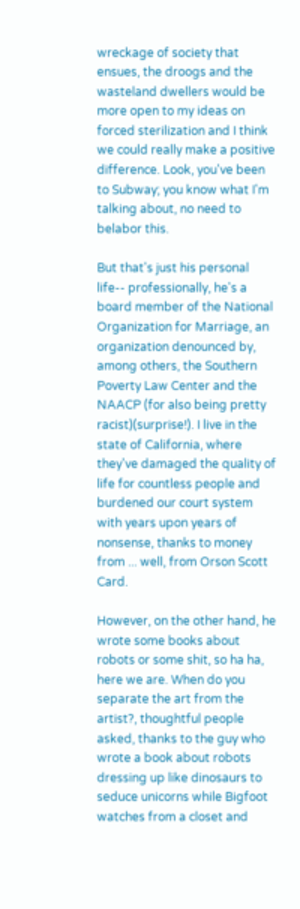wreckage of society that ensues, the droogs and the wasteland dwellers would be more open to my ideas on forced sterilization and I think we could really make a positive difference. Look, you've been to Subway; you know what I'm talking about, no need to belabor this.

But that's just his personal life-- professionally, he's a board member of the National Organization for Marriage, an organization denounced by, among others, the Southern Poverty Law Center and the NAACP (for also being pretty racist)(surprise!). I live in the state of California, where they've damaged the quality of life for countless people and burdened our court system with years upon years of nonsense, thanks to money from ... well, from Orson Scott Card.

However, on the other hand, he wrote some books about robots or some shit, so ha ha, here we are. When do you separate the art from the artist?, thoughtful people asked, thanks to the guy who wrote a book about robots dressing up like dinosaurs to seduce unicorns while Bigfoot watches from a closet and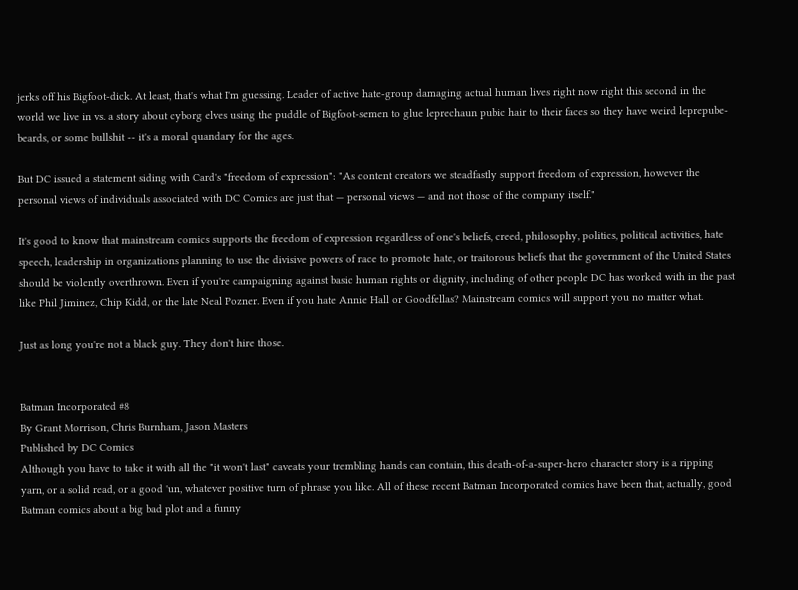jerks off his Bigfoot-dick. At least, that's what I'm guessing. Leader of active hate-group damaging actual human lives right now right this second in the world we live in vs. a story about cyborg elves using the puddle of Bigfoot-semen to glue leprechaun pubic hair to their faces so they have weird leprepube-beards, or some bullshit -- it's a moral quandary for the ages.

But DC issued a statement siding with Card's "freedom of expression": "As content creators we steadfastly support freedom of expression, however the personal views of individuals associated with DC Comics are just that — personal views — and not those of the company itself."

It's good to know that mainstream comics supports the freedom of expression regardless of one's beliefs, creed, philosophy, politics, political activities, hate speech, leadership in organizations planning to use the divisive powers of race to promote hate, or traitorous beliefs that the government of the United States should be violently overthrown. Even if you're campaigning against basic human rights or dignity, including of other people DC has worked with in the past like Phil Jiminez, Chip Kidd, or the late Neal Pozner. Even if you hate Annie Hall or Goodfellas? Mainstream comics will support you no matter what.

Just as long you're not a black guy. They don't hire those.


Batman Incorporated #8
By Grant Morrison, Chris Burnham, Jason Masters
Published by DC Comics
Although you have to take it with all the "it won't last" caveats your trembling hands can contain, this death-of-a-super-hero character story is a ripping yarn, or a solid read, or a good 'un, whatever positive turn of phrase you like. All of these recent Batman Incorporated comics have been that, actually, good Batman comics about a big bad plot and a funny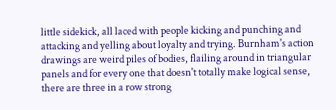little sidekick, all laced with people kicking and punching and attacking and yelling about loyalty and trying. Burnham's action drawings are weird piles of bodies, flailing around in triangular panels and for every one that doesn't totally make logical sense, there are three in a row strong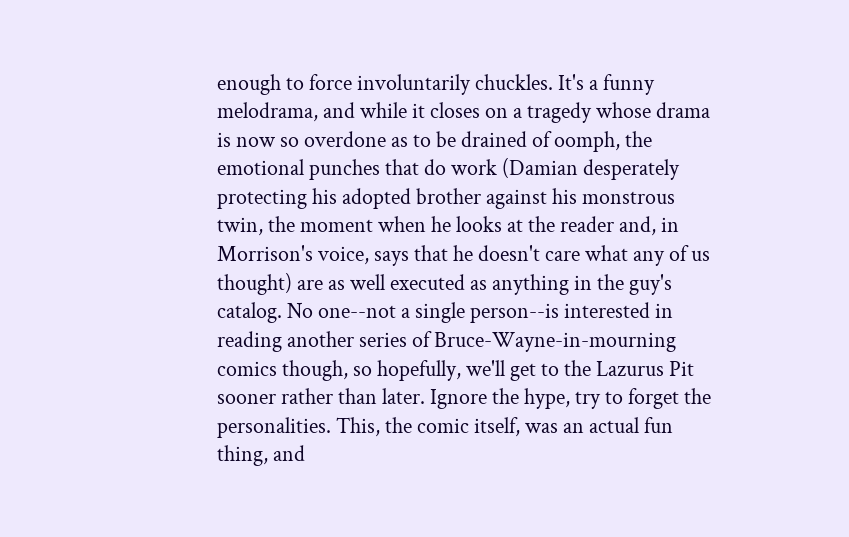enough to force involuntarily chuckles. It's a funny melodrama, and while it closes on a tragedy whose drama is now so overdone as to be drained of oomph, the emotional punches that do work (Damian desperately protecting his adopted brother against his monstrous twin, the moment when he looks at the reader and, in Morrison's voice, says that he doesn't care what any of us thought) are as well executed as anything in the guy's catalog. No one--not a single person--is interested in reading another series of Bruce-Wayne-in-mourning comics though, so hopefully, we'll get to the Lazurus Pit sooner rather than later. Ignore the hype, try to forget the personalities. This, the comic itself, was an actual fun thing, and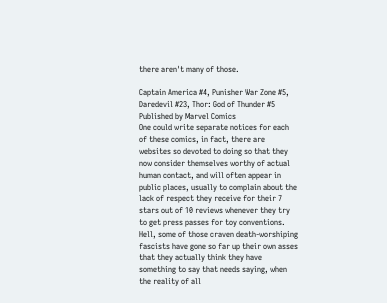there aren't many of those.

Captain America #4, Punisher War Zone #5, Daredevil #23, Thor: God of Thunder #5
Published by Marvel Comics
One could write separate notices for each of these comics, in fact, there are websites so devoted to doing so that they now consider themselves worthy of actual human contact, and will often appear in public places, usually to complain about the lack of respect they receive for their 7 stars out of 10 reviews whenever they try to get press passes for toy conventions. Hell, some of those craven death-worshiping fascists have gone so far up their own asses that they actually think they have something to say that needs saying, when the reality of all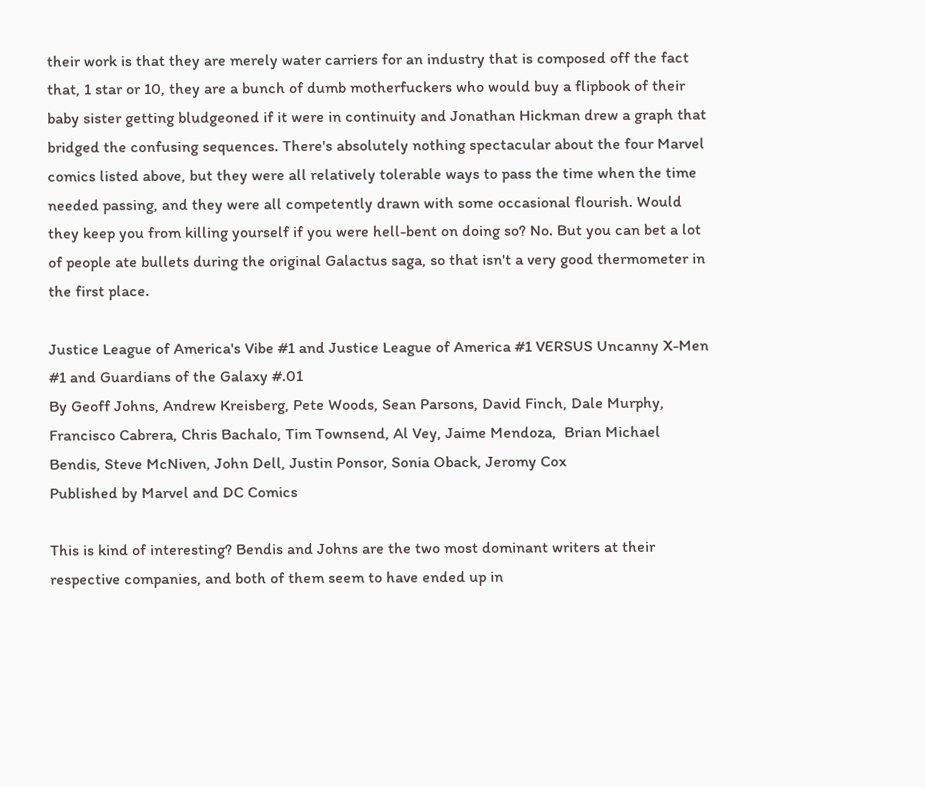their work is that they are merely water carriers for an industry that is composed off the fact that, 1 star or 10, they are a bunch of dumb motherfuckers who would buy a flipbook of their baby sister getting bludgeoned if it were in continuity and Jonathan Hickman drew a graph that bridged the confusing sequences. There's absolutely nothing spectacular about the four Marvel comics listed above, but they were all relatively tolerable ways to pass the time when the time needed passing, and they were all competently drawn with some occasional flourish. Would they keep you from killing yourself if you were hell-bent on doing so? No. But you can bet a lot of people ate bullets during the original Galactus saga, so that isn't a very good thermometer in the first place.

Justice League of America's Vibe #1 and Justice League of America #1 VERSUS Uncanny X-Men #1 and Guardians of the Galaxy #.01
By Geoff Johns, Andrew Kreisberg, Pete Woods, Sean Parsons, David Finch, Dale Murphy, Francisco Cabrera, Chris Bachalo, Tim Townsend, Al Vey, Jaime Mendoza,  Brian Michael Bendis, Steve McNiven, John Dell, Justin Ponsor, Sonia Oback, Jeromy Cox
Published by Marvel and DC Comics

This is kind of interesting? Bendis and Johns are the two most dominant writers at their respective companies, and both of them seem to have ended up in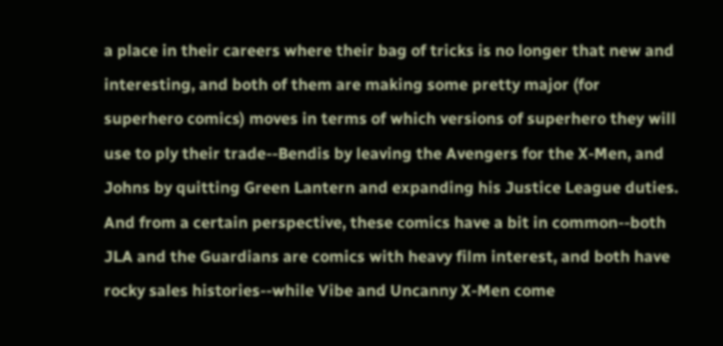a place in their careers where their bag of tricks is no longer that new and interesting, and both of them are making some pretty major (for superhero comics) moves in terms of which versions of superhero they will use to ply their trade--Bendis by leaving the Avengers for the X-Men, and Johns by quitting Green Lantern and expanding his Justice League duties.  And from a certain perspective, these comics have a bit in common--both JLA and the Guardians are comics with heavy film interest, and both have rocky sales histories--while Vibe and Uncanny X-Men come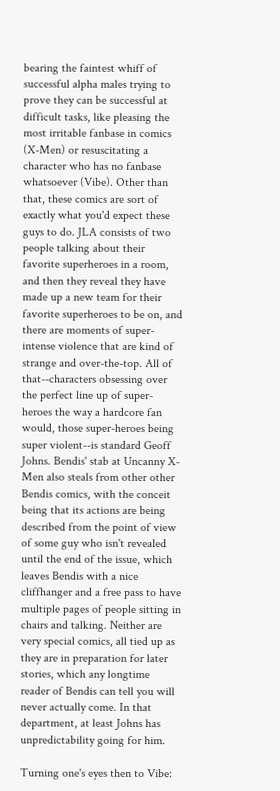bearing the faintest whiff of successful alpha males trying to prove they can be successful at difficult tasks, like pleasing the most irritable fanbase in comics (X-Men) or resuscitating a character who has no fanbase whatsoever (Vibe). Other than that, these comics are sort of exactly what you'd expect these guys to do. JLA consists of two people talking about their favorite superheroes in a room, and then they reveal they have made up a new team for their favorite superheroes to be on, and there are moments of super-intense violence that are kind of strange and over-the-top. All of that--characters obsessing over the perfect line up of super-heroes the way a hardcore fan would, those super-heroes being super violent--is standard Geoff Johns. Bendis' stab at Uncanny X-Men also steals from other other Bendis comics, with the conceit being that its actions are being described from the point of view of some guy who isn't revealed until the end of the issue, which leaves Bendis with a nice cliffhanger and a free pass to have multiple pages of people sitting in chairs and talking. Neither are very special comics, all tied up as they are in preparation for later stories, which any longtime reader of Bendis can tell you will never actually come. In that department, at least Johns has unpredictability going for him.

Turning one's eyes then to Vibe: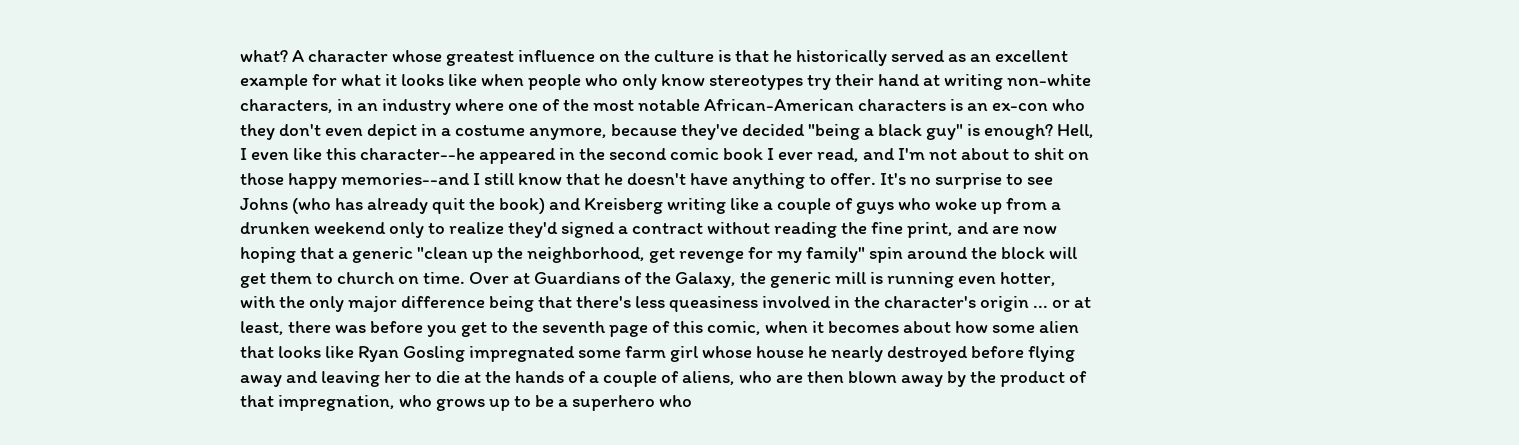what? A character whose greatest influence on the culture is that he historically served as an excellent example for what it looks like when people who only know stereotypes try their hand at writing non-white characters, in an industry where one of the most notable African-American characters is an ex-con who they don't even depict in a costume anymore, because they've decided "being a black guy" is enough? Hell, I even like this character--he appeared in the second comic book I ever read, and I'm not about to shit on those happy memories--and I still know that he doesn't have anything to offer. It's no surprise to see Johns (who has already quit the book) and Kreisberg writing like a couple of guys who woke up from a drunken weekend only to realize they'd signed a contract without reading the fine print, and are now hoping that a generic "clean up the neighborhood, get revenge for my family" spin around the block will get them to church on time. Over at Guardians of the Galaxy, the generic mill is running even hotter, with the only major difference being that there's less queasiness involved in the character's origin ... or at least, there was before you get to the seventh page of this comic, when it becomes about how some alien that looks like Ryan Gosling impregnated some farm girl whose house he nearly destroyed before flying away and leaving her to die at the hands of a couple of aliens, who are then blown away by the product of that impregnation, who grows up to be a superhero who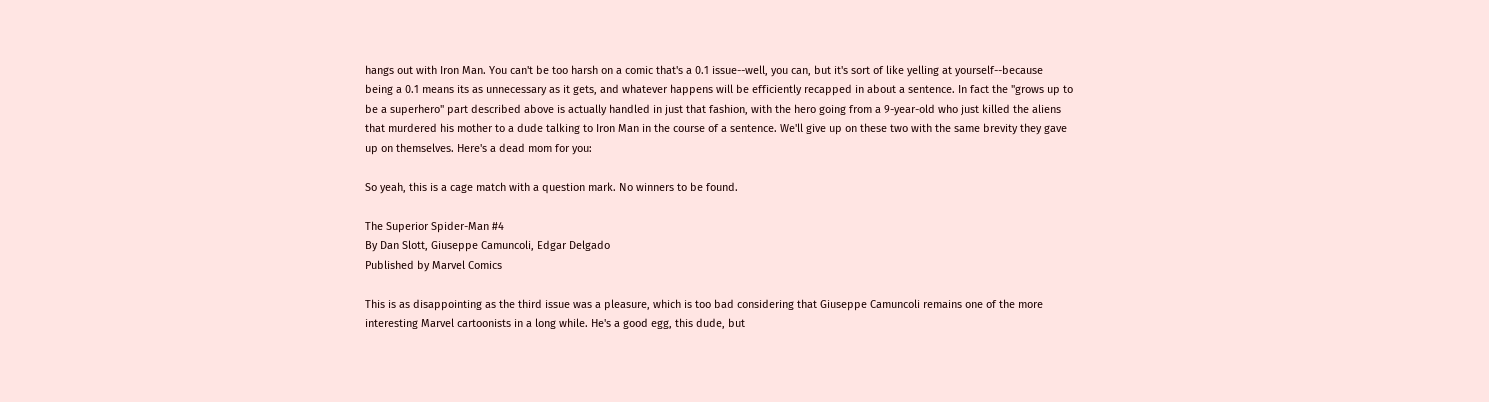hangs out with Iron Man. You can't be too harsh on a comic that's a 0.1 issue--well, you can, but it's sort of like yelling at yourself--because being a 0.1 means its as unnecessary as it gets, and whatever happens will be efficiently recapped in about a sentence. In fact the "grows up to be a superhero" part described above is actually handled in just that fashion, with the hero going from a 9-year-old who just killed the aliens that murdered his mother to a dude talking to Iron Man in the course of a sentence. We'll give up on these two with the same brevity they gave up on themselves. Here's a dead mom for you:

So yeah, this is a cage match with a question mark. No winners to be found.

The Superior Spider-Man #4
By Dan Slott, Giuseppe Camuncoli, Edgar Delgado
Published by Marvel Comics

This is as disappointing as the third issue was a pleasure, which is too bad considering that Giuseppe Camuncoli remains one of the more interesting Marvel cartoonists in a long while. He's a good egg, this dude, but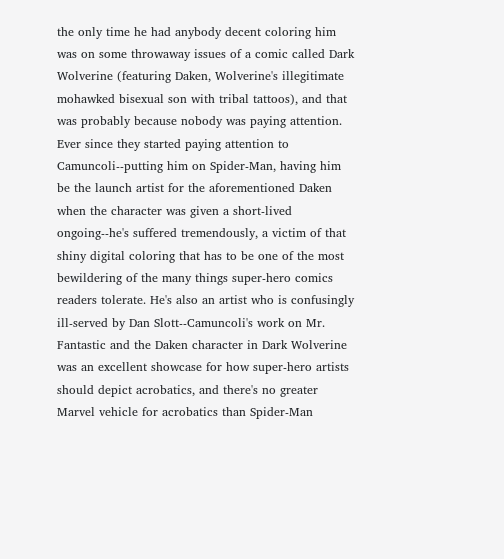the only time he had anybody decent coloring him was on some throwaway issues of a comic called Dark Wolverine (featuring Daken, Wolverine's illegitimate mohawked bisexual son with tribal tattoos), and that was probably because nobody was paying attention. Ever since they started paying attention to Camuncoli--putting him on Spider-Man, having him be the launch artist for the aforementioned Daken when the character was given a short-lived ongoing--he's suffered tremendously, a victim of that shiny digital coloring that has to be one of the most bewildering of the many things super-hero comics readers tolerate. He's also an artist who is confusingly ill-served by Dan Slott--Camuncoli's work on Mr. Fantastic and the Daken character in Dark Wolverine was an excellent showcase for how super-hero artists should depict acrobatics, and there's no greater Marvel vehicle for acrobatics than Spider-Man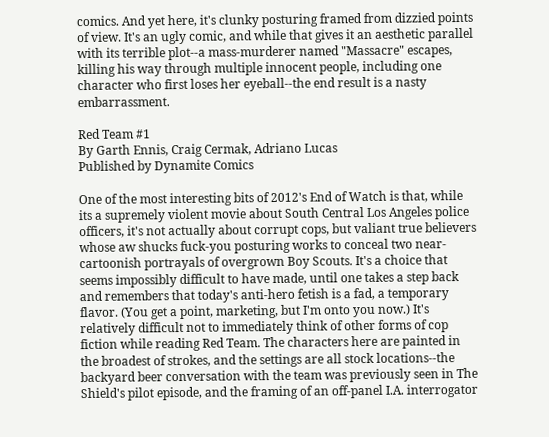comics. And yet here, it's clunky posturing framed from dizzied points of view. It's an ugly comic, and while that gives it an aesthetic parallel with its terrible plot--a mass-murderer named "Massacre" escapes, killing his way through multiple innocent people, including one character who first loses her eyeball--the end result is a nasty embarrassment.

Red Team #1
By Garth Ennis, Craig Cermak, Adriano Lucas
Published by Dynamite Comics

One of the most interesting bits of 2012's End of Watch is that, while its a supremely violent movie about South Central Los Angeles police officers, it's not actually about corrupt cops, but valiant true believers whose aw shucks fuck-you posturing works to conceal two near-cartoonish portrayals of overgrown Boy Scouts. It's a choice that seems impossibly difficult to have made, until one takes a step back and remembers that today's anti-hero fetish is a fad, a temporary flavor. (You get a point, marketing, but I'm onto you now.) It's relatively difficult not to immediately think of other forms of cop fiction while reading Red Team. The characters here are painted in the broadest of strokes, and the settings are all stock locations--the backyard beer conversation with the team was previously seen in The Shield's pilot episode, and the framing of an off-panel I.A. interrogator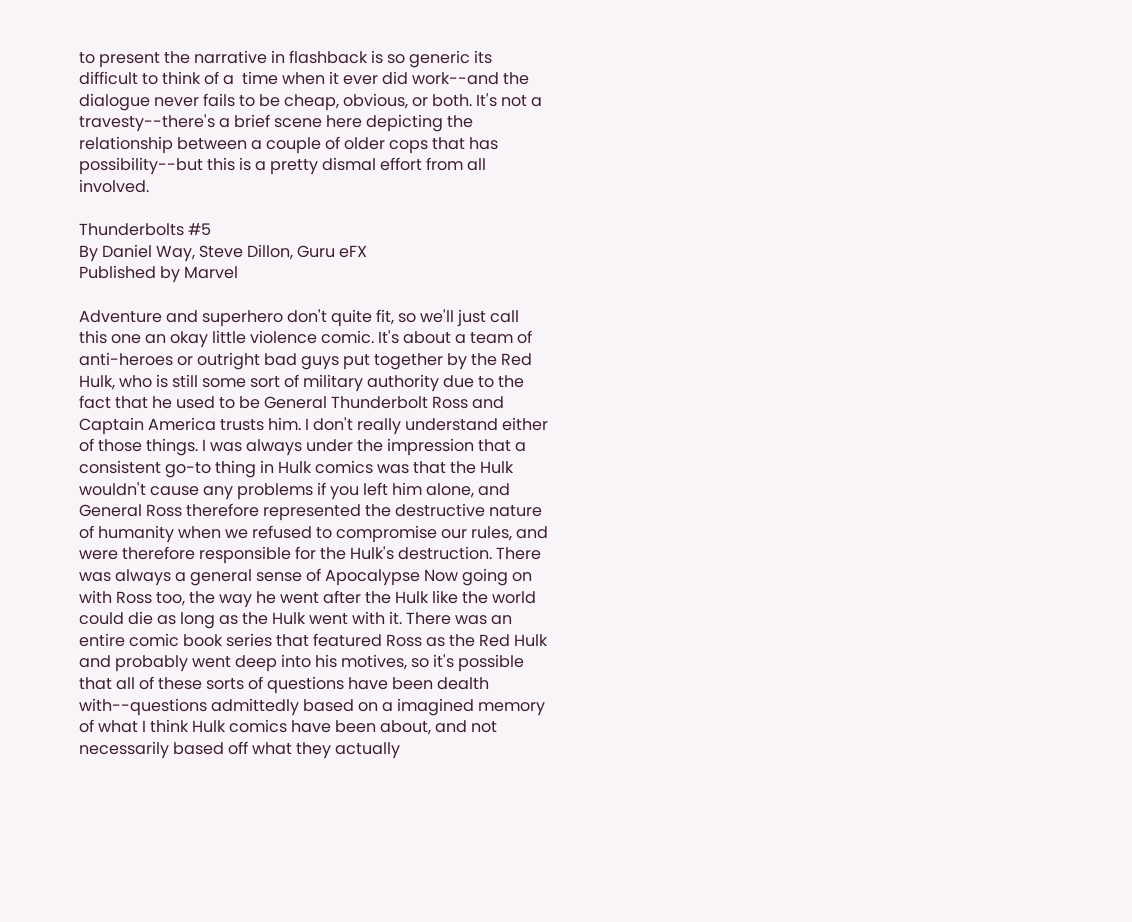to present the narrative in flashback is so generic its difficult to think of a  time when it ever did work--and the dialogue never fails to be cheap, obvious, or both. It's not a travesty--there's a brief scene here depicting the relationship between a couple of older cops that has possibility--but this is a pretty dismal effort from all involved.

Thunderbolts #5
By Daniel Way, Steve Dillon, Guru eFX
Published by Marvel

Adventure and superhero don't quite fit, so we'll just call this one an okay little violence comic. It's about a team of anti-heroes or outright bad guys put together by the Red Hulk, who is still some sort of military authority due to the fact that he used to be General Thunderbolt Ross and Captain America trusts him. I don't really understand either of those things. I was always under the impression that a consistent go-to thing in Hulk comics was that the Hulk wouldn't cause any problems if you left him alone, and General Ross therefore represented the destructive nature of humanity when we refused to compromise our rules, and were therefore responsible for the Hulk's destruction. There was always a general sense of Apocalypse Now going on with Ross too, the way he went after the Hulk like the world could die as long as the Hulk went with it. There was an entire comic book series that featured Ross as the Red Hulk and probably went deep into his motives, so it's possible that all of these sorts of questions have been dealth with--questions admittedly based on a imagined memory of what I think Hulk comics have been about, and not necessarily based off what they actually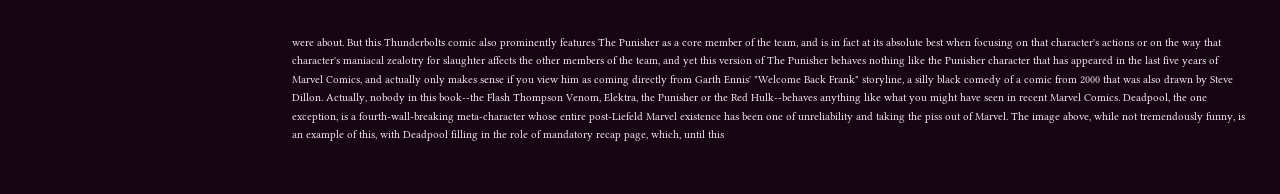were about. But this Thunderbolts comic also prominently features The Punisher as a core member of the team, and is in fact at its absolute best when focusing on that character's actions or on the way that character's maniacal zealotry for slaughter affects the other members of the team, and yet this version of The Punisher behaves nothing like the Punisher character that has appeared in the last five years of Marvel Comics, and actually only makes sense if you view him as coming directly from Garth Ennis' "Welcome Back Frank" storyline, a silly black comedy of a comic from 2000 that was also drawn by Steve Dillon. Actually, nobody in this book--the Flash Thompson Venom, Elektra, the Punisher or the Red Hulk--behaves anything like what you might have seen in recent Marvel Comics. Deadpool, the one exception, is a fourth-wall-breaking meta-character whose entire post-Liefeld Marvel existence has been one of unreliability and taking the piss out of Marvel. The image above, while not tremendously funny, is an example of this, with Deadpool filling in the role of mandatory recap page, which, until this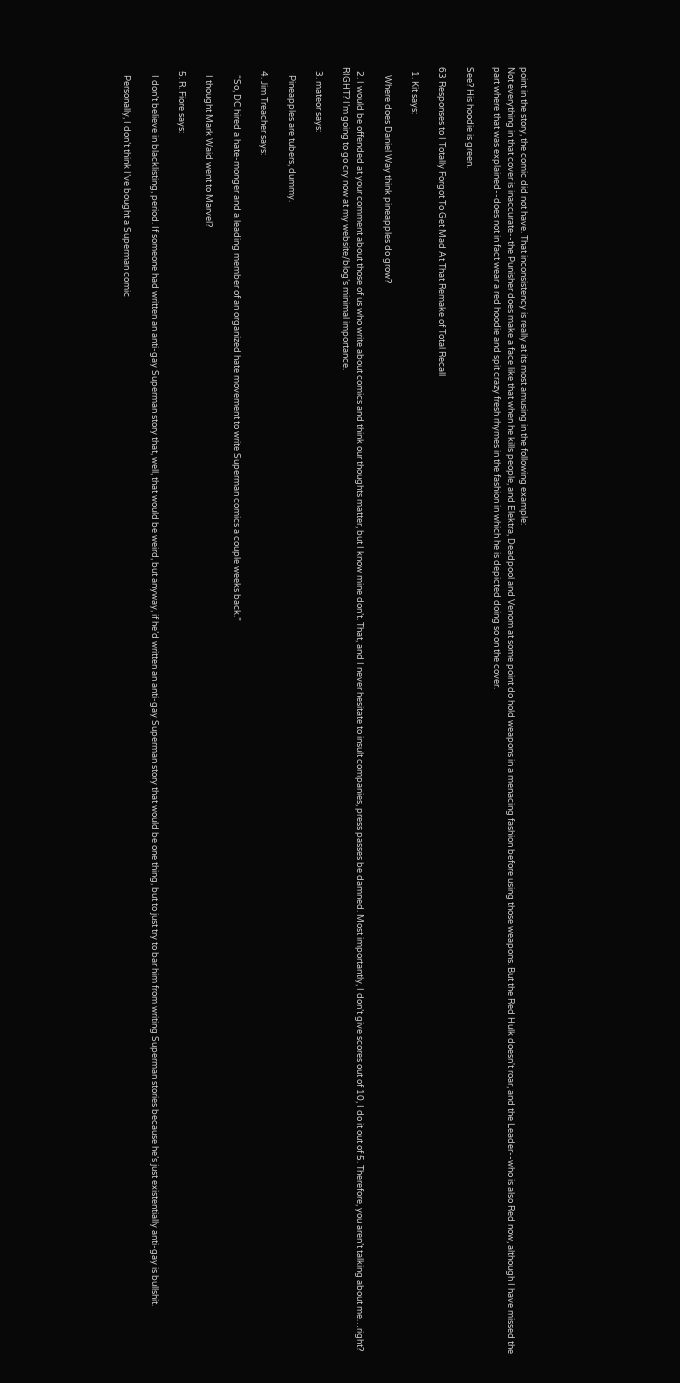point in the story, the comic did not have. That inconsistency is really at its most amusing in the following example:
Not everything in that cover is inaccurate--the Punisher does make a face like that when he kills people, and Elektra, Deadpool and Venom at some point do hold weapons in a menacing fashion before using those weapons. But the Red Hulk doesn't roar, and the Leader--who is also Red now, although I have missed the part where that was explained--does not in fact wear a red hoodie and spit crazy fresh rhymes in the fashion in which he is depicted doing so on the cover.

See? His hoodie is green.

63 Responses to I Totally Forgot To Get Mad At That Remake of Total Recall

  1. Kit says:

    Where does Daniel Way think pineapples do grow?

  2. I would be offended at your comment about those of us who write about comics and think our thoughts matter, but I know mine don’t. That, and I never hesitate to insult companies, press passes be damned. Most importantly, I don’t give scores out of 10, I do it out of 5. Therefore, you aren’t talking about me…right? RIGHT? I’m going to go cry now at my website/blog’s minimal importance.

  3. mateor says:

    Pineapples are tubers, dummy.

  4. Jim Treacher says:

    “So, DC hired a hate-monger and a leading member of an organized hate movement to write Superman comics a couple weeks back.”

    I thought Mark Waid went to Marvel?

  5. R. Fiore says:

    I don’t believe in blacklisting, period. If someone had written an anti-gay Superman story that, well, that would be weird, but anyway, if he’d written an anti-gay Superman story that would be one thing, but to just try to bar him from writing Superman stories because he’s just existentially anti-gay is bullshit.

    Personally, I don’t think I’ve bought a Superman comic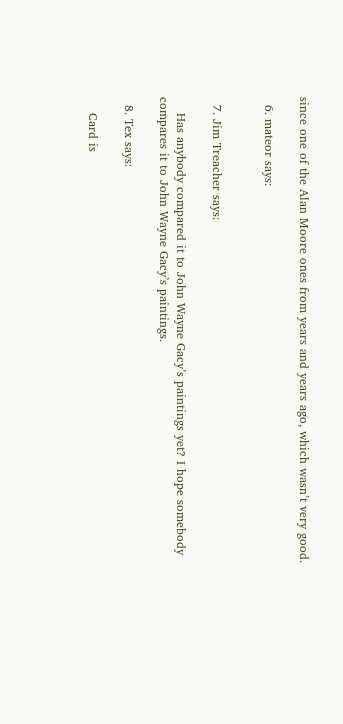since one of the Alan Moore ones from years and years ago, which wasn’t very good.

  6. mateor says:


  7. Jim Treacher says:

    Has anybody compared it to John Wayne Gacy’s paintings yet? I hope somebody compares it to John Wayne Gacy’s paintings.

  8. Tex says:

    Card is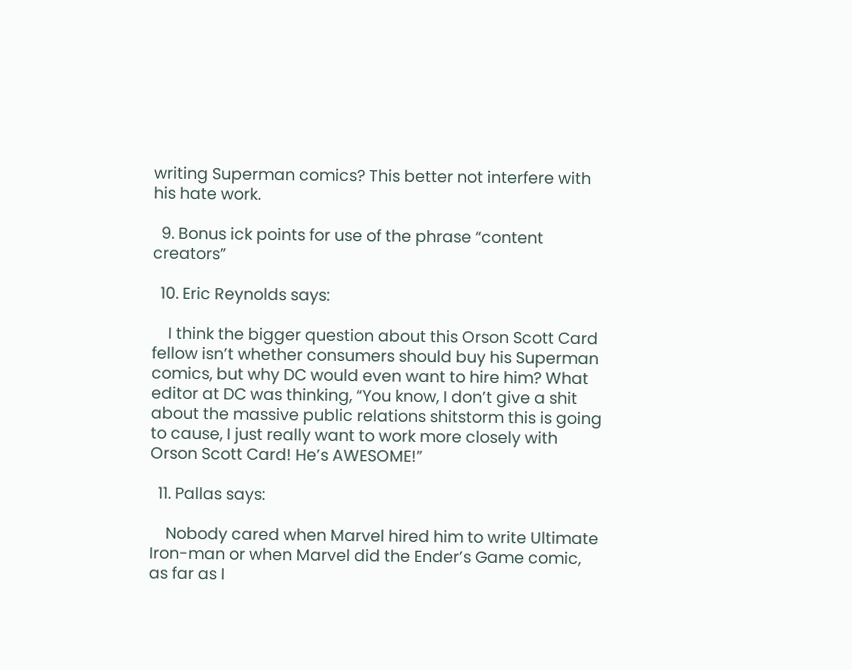writing Superman comics? This better not interfere with his hate work.

  9. Bonus ick points for use of the phrase “content creators”

  10. Eric Reynolds says:

    I think the bigger question about this Orson Scott Card fellow isn’t whether consumers should buy his Superman comics, but why DC would even want to hire him? What editor at DC was thinking, “You know, I don’t give a shit about the massive public relations shitstorm this is going to cause, I just really want to work more closely with Orson Scott Card! He’s AWESOME!”

  11. Pallas says:

    Nobody cared when Marvel hired him to write Ultimate Iron-man or when Marvel did the Ender’s Game comic, as far as I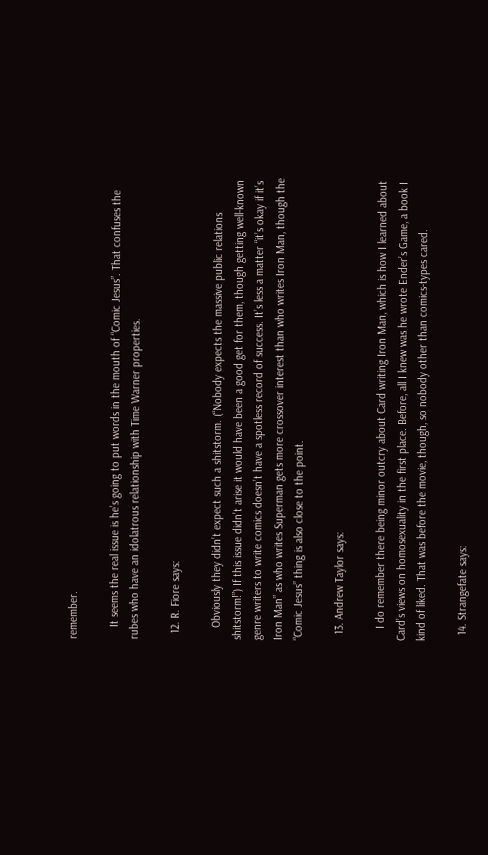remember.

    It seems the real issue is he’s going to put words in the mouth of “Comic Jesus”. That confuses the rubes who have an idolatrous relationship with Time Warner properties.

  12. R. Fiore says:

    Obviously they didn’t expect such a shitstorm. (“Nobody expects the massive public relations shitstorm!”) If this issue didn’t arise it would have been a good get for them, though getting well-known genre writers to write comics doesn’t have a spotless record of success. It’s less a matter “it’s okay if it’s Iron Man” as who writes Superman gets more crossover interest than who writes Iron Man, though the “Comic Jesus” thing is also close to the point.

  13. Andrew Taylor says:

    I do remember there being minor outcry about Card writing Iron Man, which is how I learned about Card’s views on homosexuality in the first place. Before, all I knew was he wrote Ender’s Game, a book I kind of liked. That was before the movie, though, so nobody other than comics-types cared.

  14. Strangefate says: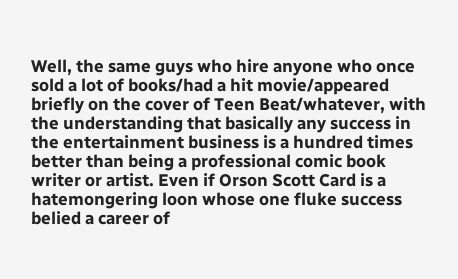Well, the same guys who hire anyone who once sold a lot of books/had a hit movie/appeared briefly on the cover of Teen Beat/whatever, with the understanding that basically any success in the entertainment business is a hundred times better than being a professional comic book writer or artist. Even if Orson Scott Card is a hatemongering loon whose one fluke success belied a career of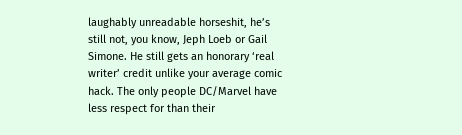laughably unreadable horseshit, he’s still not, you know, Jeph Loeb or Gail Simone. He still gets an honorary ‘real writer’ credit unlike your average comic hack. The only people DC/Marvel have less respect for than their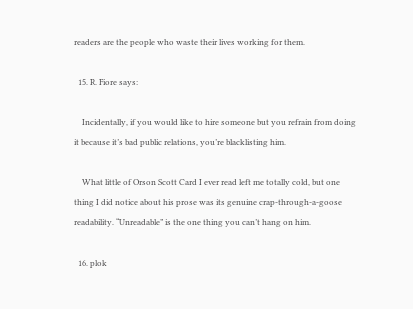readers are the people who waste their lives working for them.

  15. R. Fiore says:

    Incidentally, if you would like to hire someone but you refrain from doing it because it’s bad public relations, you’re blacklisting him.

    What little of Orson Scott Card I ever read left me totally cold, but one thing I did notice about his prose was its genuine crap-through-a-goose readability. “Unreadable” is the one thing you can’t hang on him.

  16. plok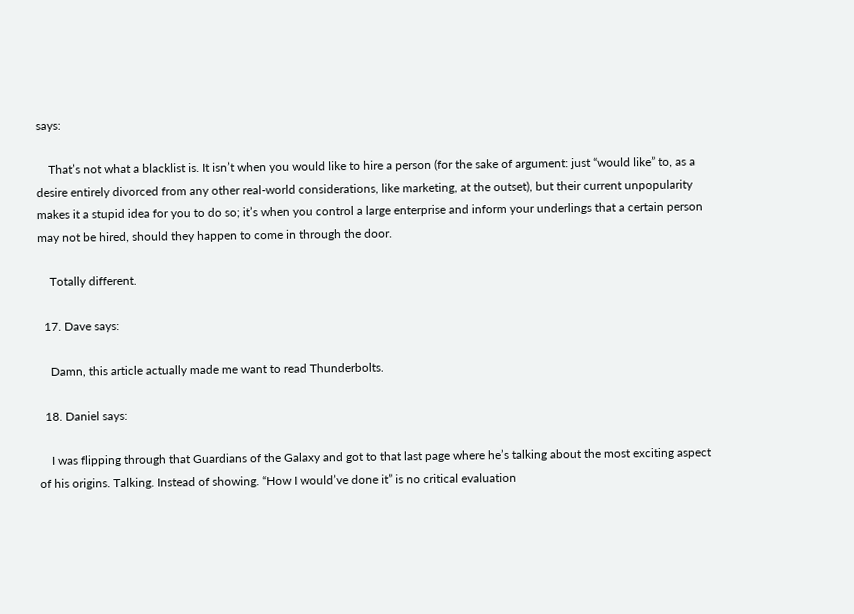says:

    That’s not what a blacklist is. It isn’t when you would like to hire a person (for the sake of argument: just “would like” to, as a desire entirely divorced from any other real-world considerations, like marketing, at the outset), but their current unpopularity makes it a stupid idea for you to do so; it’s when you control a large enterprise and inform your underlings that a certain person may not be hired, should they happen to come in through the door.

    Totally different.

  17. Dave says:

    Damn, this article actually made me want to read Thunderbolts.

  18. Daniel says:

    I was flipping through that Guardians of the Galaxy and got to that last page where he’s talking about the most exciting aspect of his origins. Talking. Instead of showing. “How I would’ve done it” is no critical evaluation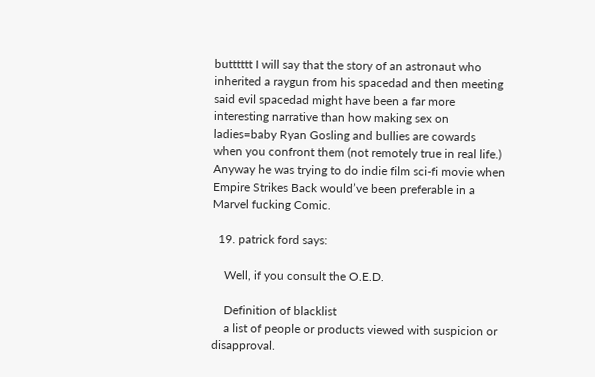butttttt I will say that the story of an astronaut who inherited a raygun from his spacedad and then meeting said evil spacedad might have been a far more interesting narrative than how making sex on ladies=baby Ryan Gosling and bullies are cowards when you confront them (not remotely true in real life.) Anyway he was trying to do indie film sci-fi movie when Empire Strikes Back would’ve been preferable in a Marvel fucking Comic.

  19. patrick ford says:

    Well, if you consult the O.E.D.

    Definition of blacklist
    a list of people or products viewed with suspicion or disapproval.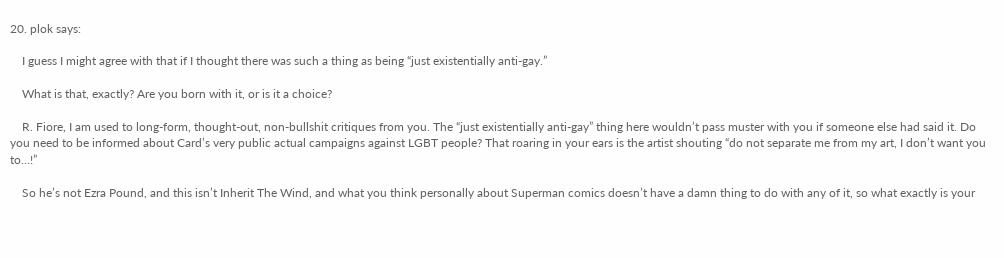20. plok says:

    I guess I might agree with that if I thought there was such a thing as being “just existentially anti-gay.”

    What is that, exactly? Are you born with it, or is it a choice?

    R. Fiore, I am used to long-form, thought-out, non-bullshit critiques from you. The “just existentially anti-gay” thing here wouldn’t pass muster with you if someone else had said it. Do you need to be informed about Card’s very public actual campaigns against LGBT people? That roaring in your ears is the artist shouting “do not separate me from my art, I don’t want you to…!”

    So he’s not Ezra Pound, and this isn’t Inherit The Wind, and what you think personally about Superman comics doesn’t have a damn thing to do with any of it, so what exactly is your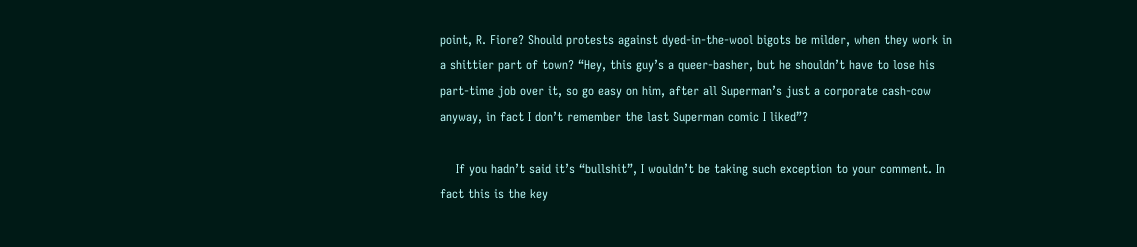point, R. Fiore? Should protests against dyed-in-the-wool bigots be milder, when they work in a shittier part of town? “Hey, this guy’s a queer-basher, but he shouldn’t have to lose his part-time job over it, so go easy on him, after all Superman’s just a corporate cash-cow anyway, in fact I don’t remember the last Superman comic I liked”?

    If you hadn’t said it’s “bullshit”, I wouldn’t be taking such exception to your comment. In fact this is the key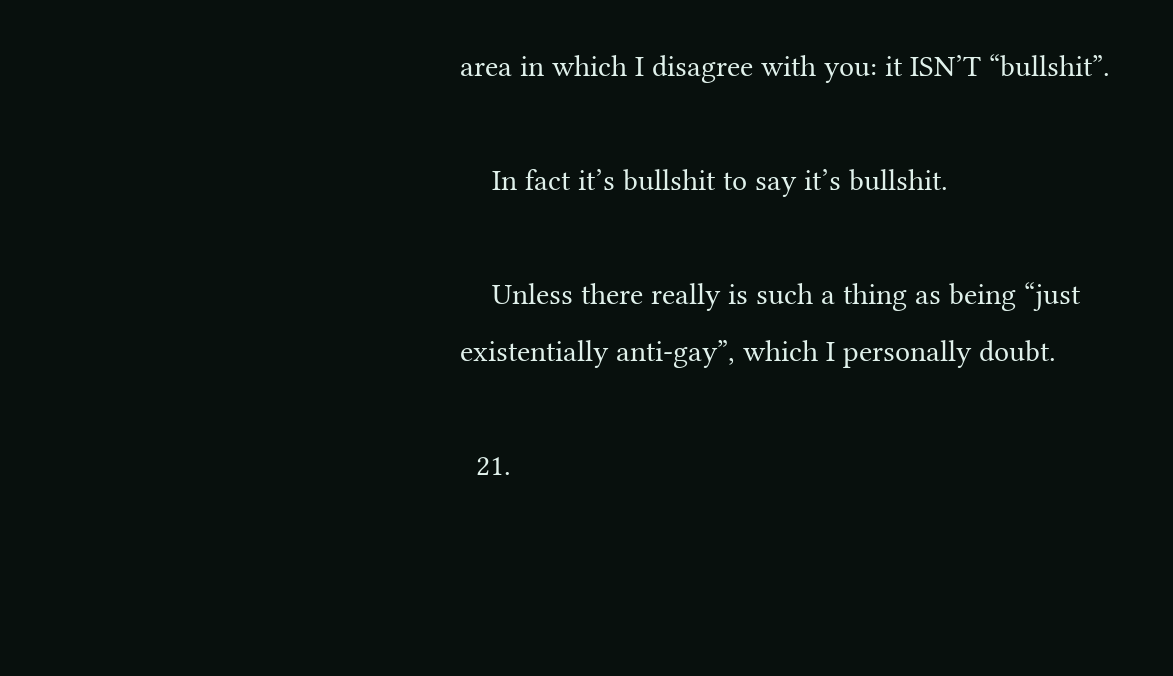area in which I disagree with you: it ISN’T “bullshit”.

    In fact it’s bullshit to say it’s bullshit.

    Unless there really is such a thing as being “just existentially anti-gay”, which I personally doubt.

  21.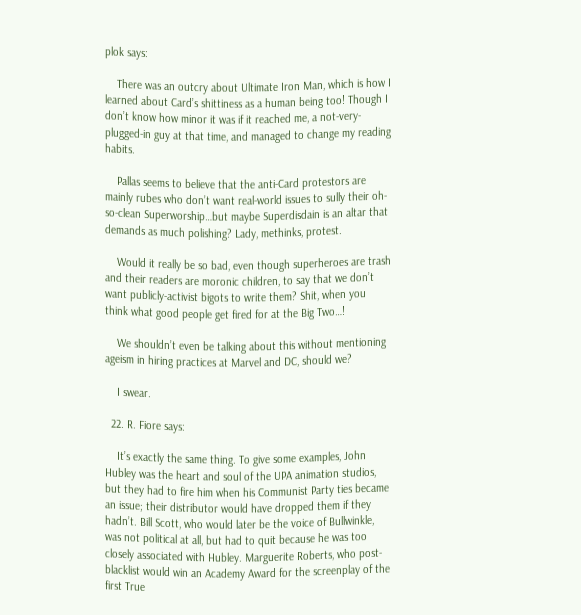plok says:

    There was an outcry about Ultimate Iron Man, which is how I learned about Card’s shittiness as a human being too! Though I don’t know how minor it was if it reached me, a not-very-plugged-in guy at that time, and managed to change my reading habits.

    Pallas seems to believe that the anti-Card protestors are mainly rubes who don’t want real-world issues to sully their oh-so-clean Superworship…but maybe Superdisdain is an altar that demands as much polishing? Lady, methinks, protest.

    Would it really be so bad, even though superheroes are trash and their readers are moronic children, to say that we don’t want publicly-activist bigots to write them? Shit, when you think what good people get fired for at the Big Two…!

    We shouldn’t even be talking about this without mentioning ageism in hiring practices at Marvel and DC, should we?

    I swear.

  22. R. Fiore says:

    It’s exactly the same thing. To give some examples, John Hubley was the heart and soul of the UPA animation studios, but they had to fire him when his Communist Party ties became an issue; their distributor would have dropped them if they hadn’t. Bill Scott, who would later be the voice of Bullwinkle, was not political at all, but had to quit because he was too closely associated with Hubley. Marguerite Roberts, who post-blacklist would win an Academy Award for the screenplay of the first True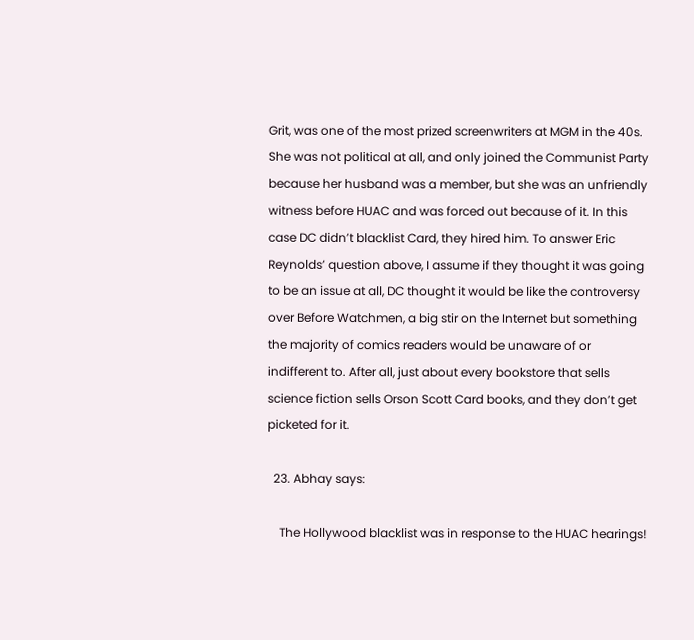Grit, was one of the most prized screenwriters at MGM in the 40s. She was not political at all, and only joined the Communist Party because her husband was a member, but she was an unfriendly witness before HUAC and was forced out because of it. In this case DC didn’t blacklist Card, they hired him. To answer Eric Reynolds’ question above, I assume if they thought it was going to be an issue at all, DC thought it would be like the controversy over Before Watchmen, a big stir on the Internet but something the majority of comics readers would be unaware of or indifferent to. After all, just about every bookstore that sells science fiction sells Orson Scott Card books, and they don’t get picketed for it.

  23. Abhay says:

    The Hollywood blacklist was in response to the HUAC hearings!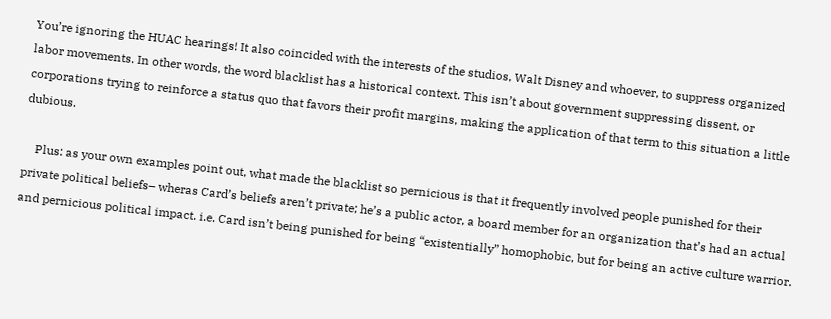You’re ignoring the HUAC hearings! It also coincided with the interests of the studios, Walt Disney and whoever, to suppress organized labor movements. In other words, the word blacklist has a historical context. This isn’t about government suppressing dissent, or corporations trying to reinforce a status quo that favors their profit margins, making the application of that term to this situation a little dubious.

    Plus: as your own examples point out, what made the blacklist so pernicious is that it frequently involved people punished for their private political beliefs– wheras Card’s beliefs aren’t private; he’s a public actor, a board member for an organization that’s had an actual and pernicious political impact. i.e. Card isn’t being punished for being “existentially” homophobic, but for being an active culture warrior.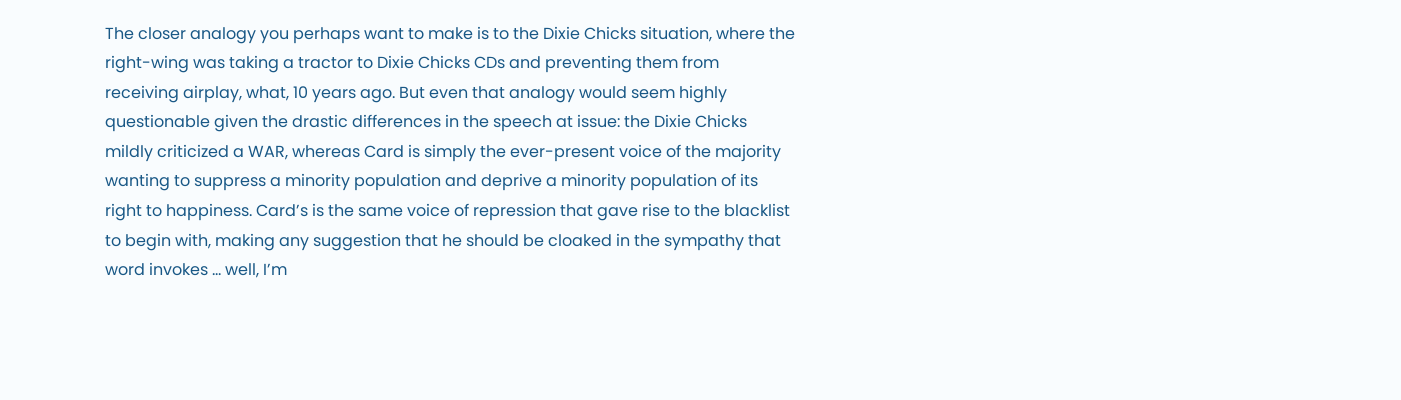The closer analogy you perhaps want to make is to the Dixie Chicks situation, where the right-wing was taking a tractor to Dixie Chicks CDs and preventing them from receiving airplay, what, 10 years ago. But even that analogy would seem highly questionable given the drastic differences in the speech at issue: the Dixie Chicks mildly criticized a WAR, whereas Card is simply the ever-present voice of the majority wanting to suppress a minority population and deprive a minority population of its right to happiness. Card’s is the same voice of repression that gave rise to the blacklist to begin with, making any suggestion that he should be cloaked in the sympathy that word invokes … well, I’m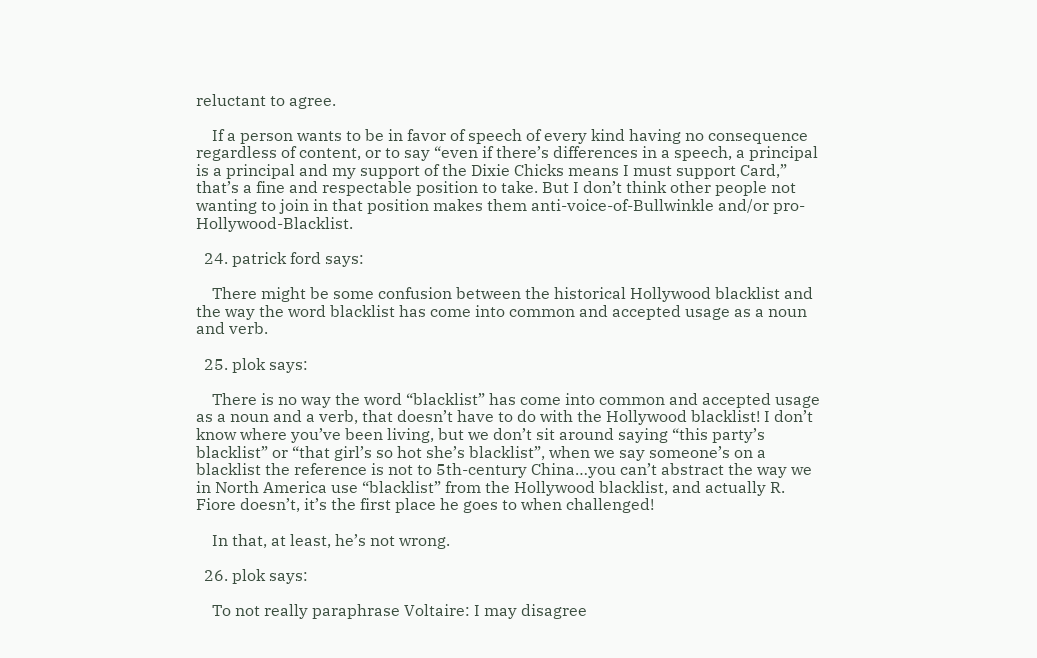reluctant to agree.

    If a person wants to be in favor of speech of every kind having no consequence regardless of content, or to say “even if there’s differences in a speech, a principal is a principal and my support of the Dixie Chicks means I must support Card,” that’s a fine and respectable position to take. But I don’t think other people not wanting to join in that position makes them anti-voice-of-Bullwinkle and/or pro-Hollywood-Blacklist.

  24. patrick ford says:

    There might be some confusion between the historical Hollywood blacklist and the way the word blacklist has come into common and accepted usage as a noun and verb.

  25. plok says:

    There is no way the word “blacklist” has come into common and accepted usage as a noun and a verb, that doesn’t have to do with the Hollywood blacklist! I don’t know where you’ve been living, but we don’t sit around saying “this party’s blacklist” or “that girl’s so hot she’s blacklist”, when we say someone’s on a blacklist the reference is not to 5th-century China…you can’t abstract the way we in North America use “blacklist” from the Hollywood blacklist, and actually R. Fiore doesn’t, it’s the first place he goes to when challenged!

    In that, at least, he’s not wrong.

  26. plok says:

    To not really paraphrase Voltaire: I may disagree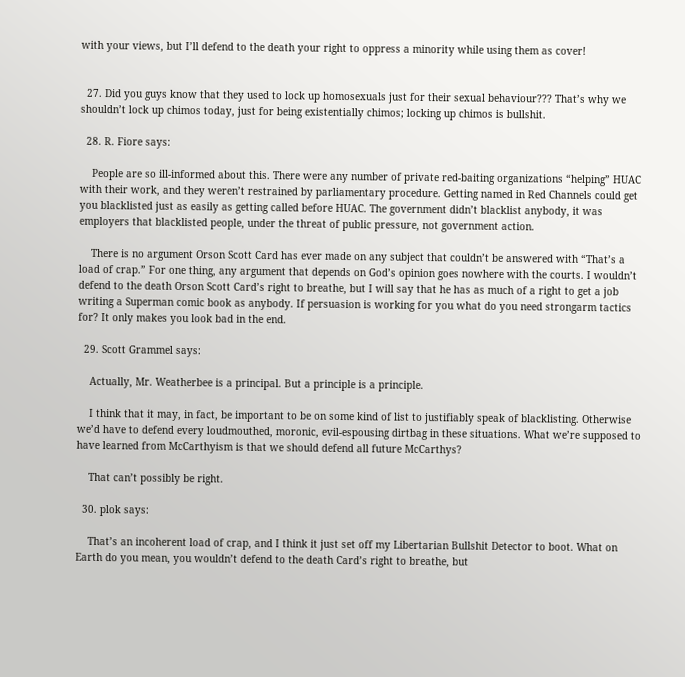with your views, but I’ll defend to the death your right to oppress a minority while using them as cover!


  27. Did you guys know that they used to lock up homosexuals just for their sexual behaviour??? That’s why we shouldn’t lock up chimos today, just for being existentially chimos; locking up chimos is bullshit.

  28. R. Fiore says:

    People are so ill-informed about this. There were any number of private red-baiting organizations “helping” HUAC with their work, and they weren’t restrained by parliamentary procedure. Getting named in Red Channels could get you blacklisted just as easily as getting called before HUAC. The government didn’t blacklist anybody, it was employers that blacklisted people, under the threat of public pressure, not government action.

    There is no argument Orson Scott Card has ever made on any subject that couldn’t be answered with “That’s a load of crap.” For one thing, any argument that depends on God’s opinion goes nowhere with the courts. I wouldn’t defend to the death Orson Scott Card’s right to breathe, but I will say that he has as much of a right to get a job writing a Superman comic book as anybody. If persuasion is working for you what do you need strongarm tactics for? It only makes you look bad in the end.

  29. Scott Grammel says:

    Actually, Mr. Weatherbee is a principal. But a principle is a principle.

    I think that it may, in fact, be important to be on some kind of list to justifiably speak of blacklisting. Otherwise we’d have to defend every loudmouthed, moronic, evil-espousing dirtbag in these situations. What we’re supposed to have learned from McCarthyism is that we should defend all future McCarthys?

    That can’t possibly be right.

  30. plok says:

    That’s an incoherent load of crap, and I think it just set off my Libertarian Bullshit Detector to boot. What on Earth do you mean, you wouldn’t defend to the death Card’s right to breathe, but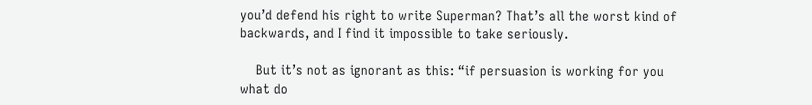you’d defend his right to write Superman? That’s all the worst kind of backwards, and I find it impossible to take seriously.

    But it’s not as ignorant as this: “if persuasion is working for you what do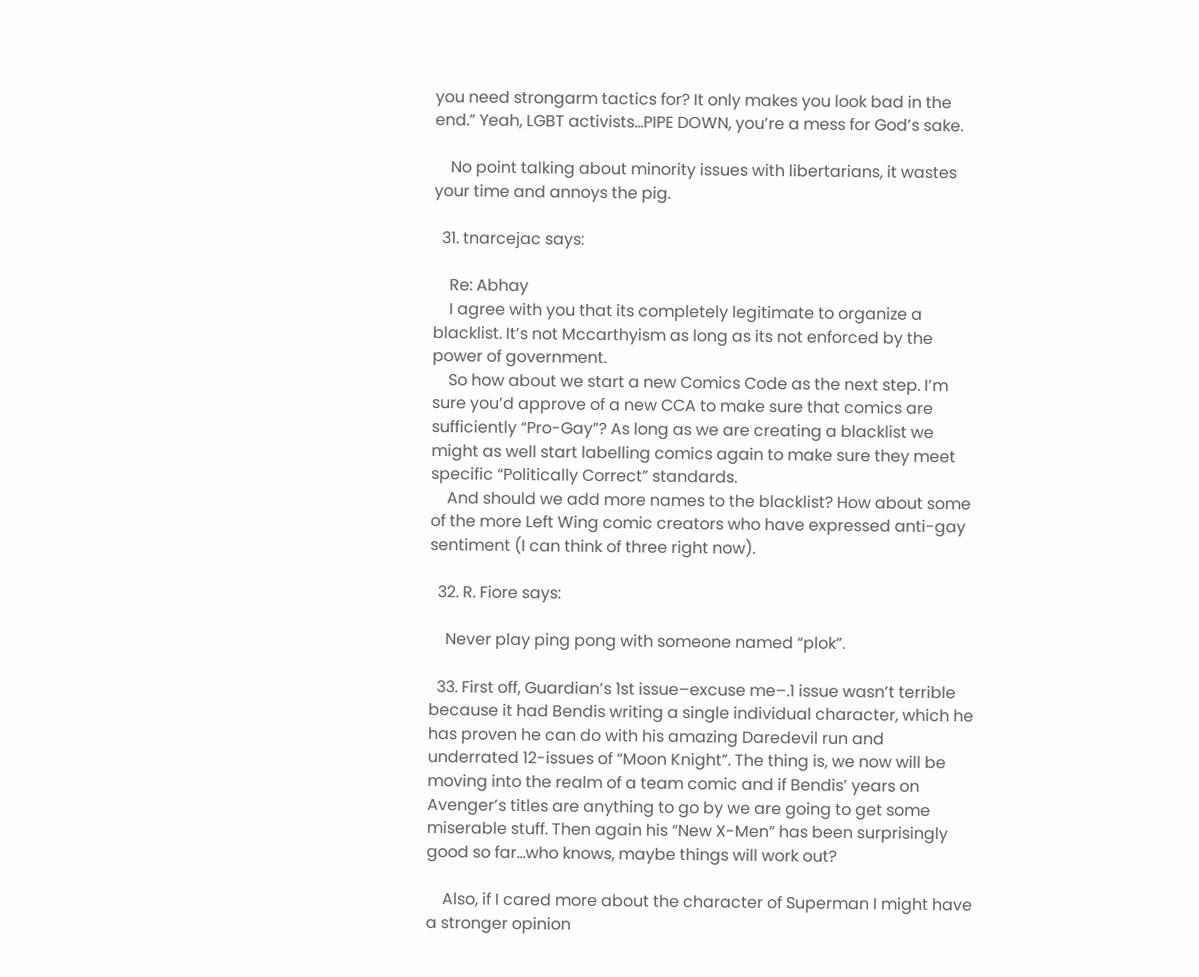you need strongarm tactics for? It only makes you look bad in the end.” Yeah, LGBT activists…PIPE DOWN, you’re a mess for God’s sake.

    No point talking about minority issues with libertarians, it wastes your time and annoys the pig.

  31. tnarcejac says:

    Re: Abhay
    I agree with you that its completely legitimate to organize a blacklist. It’s not Mccarthyism as long as its not enforced by the power of government.
    So how about we start a new Comics Code as the next step. I’m sure you’d approve of a new CCA to make sure that comics are sufficiently “Pro-Gay”? As long as we are creating a blacklist we might as well start labelling comics again to make sure they meet specific “Politically Correct” standards.
    And should we add more names to the blacklist? How about some of the more Left Wing comic creators who have expressed anti-gay sentiment (I can think of three right now).

  32. R. Fiore says:

    Never play ping pong with someone named “plok”.

  33. First off, Guardian’s 1st issue–excuse me–.1 issue wasn’t terrible because it had Bendis writing a single individual character, which he has proven he can do with his amazing Daredevil run and underrated 12-issues of “Moon Knight”. The thing is, we now will be moving into the realm of a team comic and if Bendis’ years on Avenger’s titles are anything to go by we are going to get some miserable stuff. Then again his “New X-Men” has been surprisingly good so far…who knows, maybe things will work out?

    Also, if I cared more about the character of Superman I might have a stronger opinion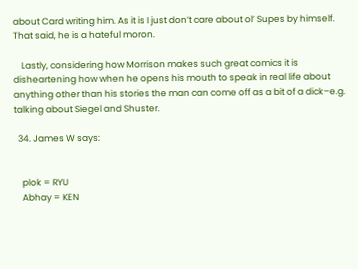about Card writing him. As it is I just don’t care about ol’ Supes by himself. That said, he is a hateful moron.

    Lastly, considering how Morrison makes such great comics it is disheartening how when he opens his mouth to speak in real life about anything other than his stories the man can come off as a bit of a dick–e.g. talking about Siegel and Shuster.

  34. James W says:


    plok = RYU
    Abhay = KEN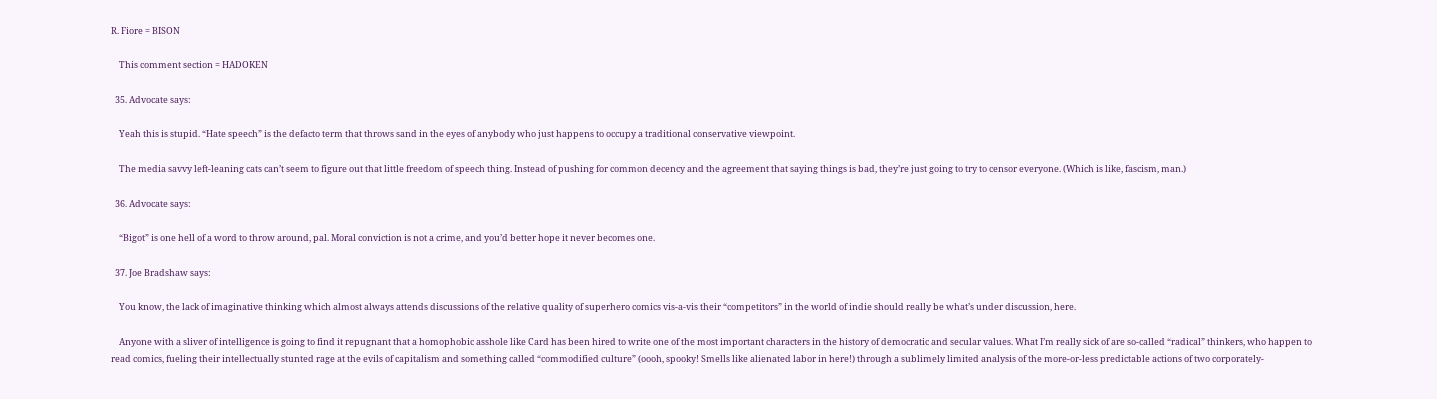R. Fiore = BISON

    This comment section = HADOKEN

  35. Advocate says:

    Yeah this is stupid. “Hate speech” is the defacto term that throws sand in the eyes of anybody who just happens to occupy a traditional conservative viewpoint.

    The media savvy left-leaning cats can’t seem to figure out that little freedom of speech thing. Instead of pushing for common decency and the agreement that saying things is bad, they’re just going to try to censor everyone. (Which is like, fascism, man.)

  36. Advocate says:

    “Bigot” is one hell of a word to throw around, pal. Moral conviction is not a crime, and you’d better hope it never becomes one.

  37. Joe Bradshaw says:

    You know, the lack of imaginative thinking which almost always attends discussions of the relative quality of superhero comics vis-a-vis their “competitors” in the world of indie should really be what’s under discussion, here.

    Anyone with a sliver of intelligence is going to find it repugnant that a homophobic asshole like Card has been hired to write one of the most important characters in the history of democratic and secular values. What I’m really sick of are so-called “radical” thinkers, who happen to read comics, fueling their intellectually stunted rage at the evils of capitalism and something called “commodified culture” (oooh, spooky! Smells like alienated labor in here!) through a sublimely limited analysis of the more-or-less predictable actions of two corporately-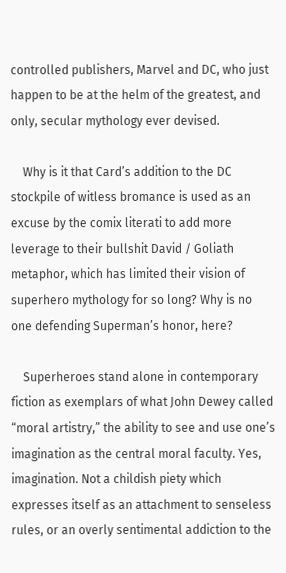controlled publishers, Marvel and DC, who just happen to be at the helm of the greatest, and only, secular mythology ever devised.

    Why is it that Card’s addition to the DC stockpile of witless bromance is used as an excuse by the comix literati to add more leverage to their bullshit David / Goliath metaphor, which has limited their vision of superhero mythology for so long? Why is no one defending Superman’s honor, here?

    Superheroes stand alone in contemporary fiction as exemplars of what John Dewey called “moral artistry,” the ability to see and use one’s imagination as the central moral faculty. Yes, imagination. Not a childish piety which expresses itself as an attachment to senseless rules, or an overly sentimental addiction to the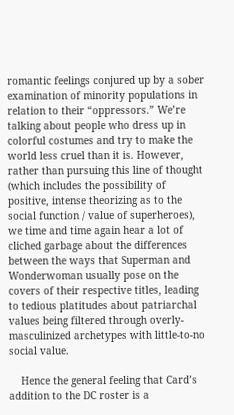romantic feelings conjured up by a sober examination of minority populations in relation to their “oppressors.” We’re talking about people who dress up in colorful costumes and try to make the world less cruel than it is. However, rather than pursuing this line of thought (which includes the possibility of positive, intense theorizing as to the social function / value of superheroes), we time and time again hear a lot of cliched garbage about the differences between the ways that Superman and Wonderwoman usually pose on the covers of their respective titles, leading to tedious platitudes about patriarchal values being filtered through overly-masculinized archetypes with little-to-no social value.

    Hence the general feeling that Card’s addition to the DC roster is a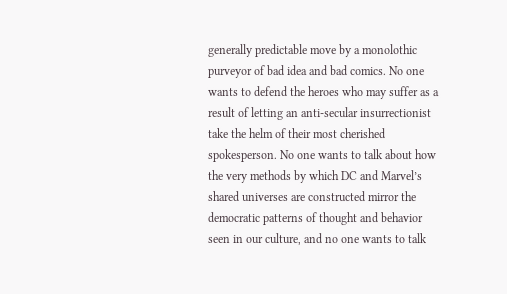generally predictable move by a monolothic purveyor of bad idea and bad comics. No one wants to defend the heroes who may suffer as a result of letting an anti-secular insurrectionist take the helm of their most cherished spokesperson. No one wants to talk about how the very methods by which DC and Marvel’s shared universes are constructed mirror the democratic patterns of thought and behavior seen in our culture, and no one wants to talk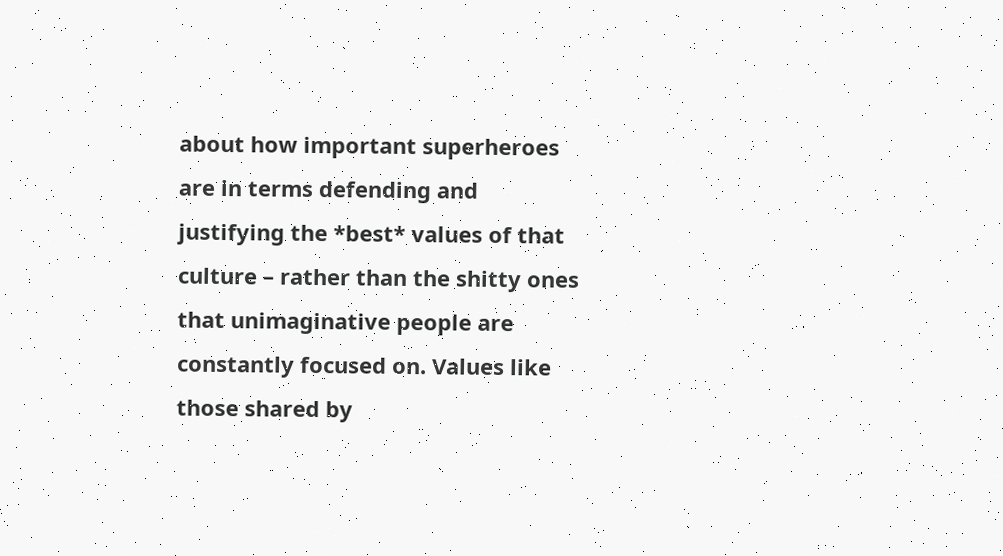about how important superheroes are in terms defending and justifying the *best* values of that culture – rather than the shitty ones that unimaginative people are constantly focused on. Values like those shared by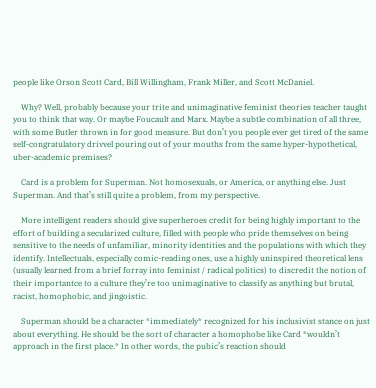people like Orson Scott Card, Bill Willingham, Frank Miller, and Scott McDaniel.

    Why? Well, probably because your trite and unimaginative feminist theories teacher taught you to think that way. Or maybe Foucault and Marx. Maybe a subtle combination of all three, with some Butler thrown in for good measure. But don’t you people ever get tired of the same self-congratulatory drivvel pouring out of your mouths from the same hyper-hypothetical, uber-academic premises?

    Card is a problem for Superman. Not homosexuals, or America, or anything else. Just Superman. And that’s still quite a problem, from my perspective.

    More intelligent readers should give superheroes credit for being highly important to the effort of building a secularized culture, filled with people who pride themselves on being sensitive to the needs of unfamiliar, minority identities and the populations with which they identify. Intellectuals, especially comic-reading ones, use a highly uninspired theoretical lens (usually learned from a brief forray into feminist / radical politics) to discredit the notion of their importantce to a culture they’re too unimaginative to classify as anything but brutal, racist, homophobic, and jingoistic.

    Superman should be a character *immediately* recognized for his inclusivist stance on just about everything. He should be the sort of character a homophobe like Card *wouldn’t approach in the first place.* In other words, the pubic’s reaction should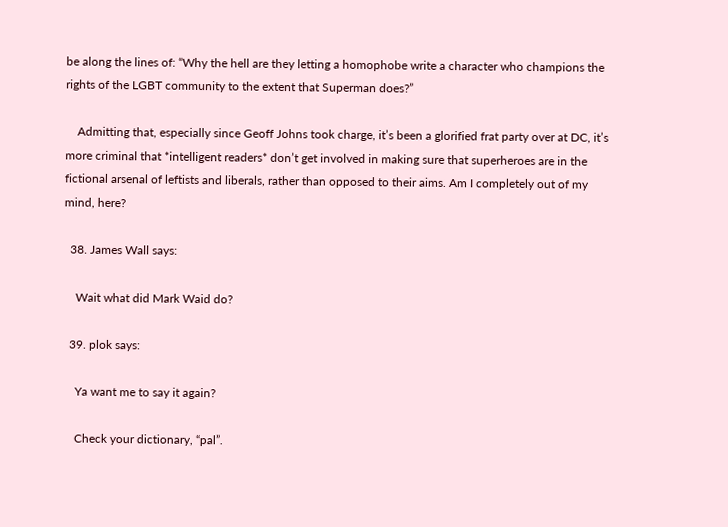be along the lines of: “Why the hell are they letting a homophobe write a character who champions the rights of the LGBT community to the extent that Superman does?”

    Admitting that, especially since Geoff Johns took charge, it’s been a glorified frat party over at DC, it’s more criminal that *intelligent readers* don’t get involved in making sure that superheroes are in the fictional arsenal of leftists and liberals, rather than opposed to their aims. Am I completely out of my mind, here?

  38. James Wall says:

    Wait what did Mark Waid do?

  39. plok says:

    Ya want me to say it again?

    Check your dictionary, “pal”.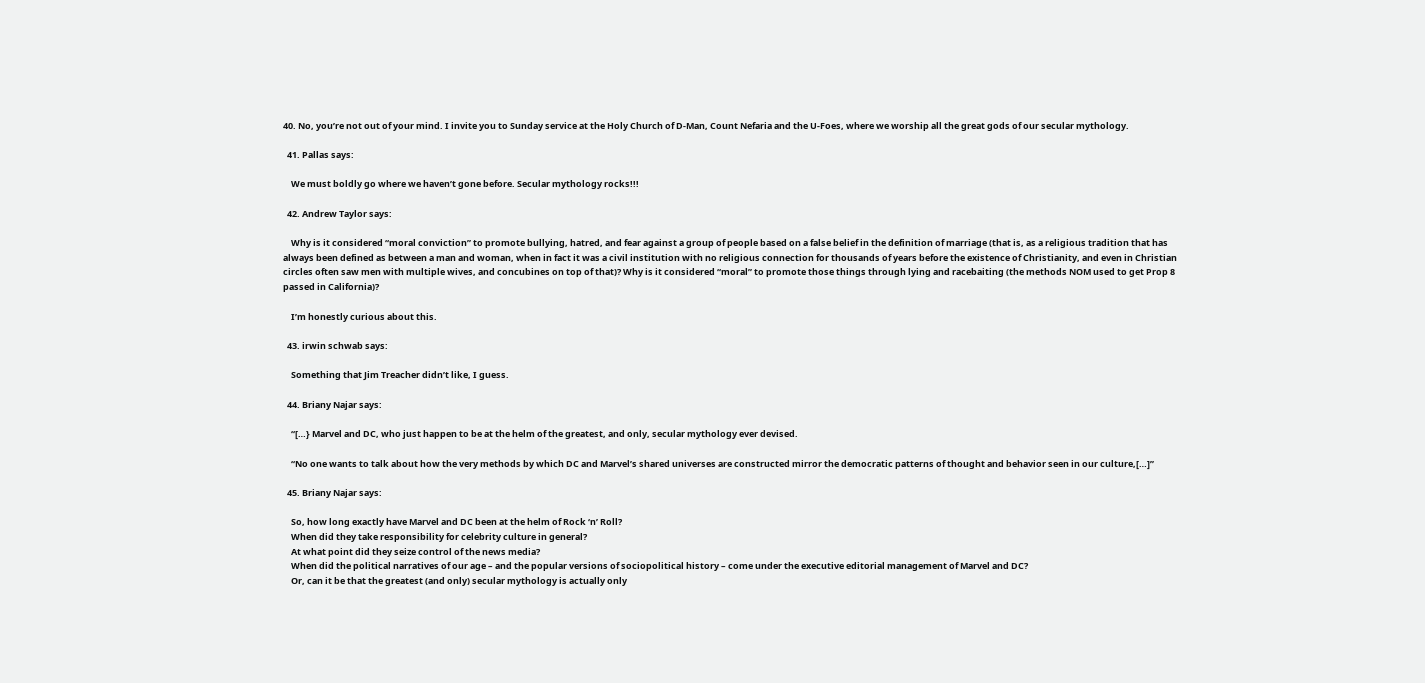40. No, you’re not out of your mind. I invite you to Sunday service at the Holy Church of D-Man, Count Nefaria and the U-Foes, where we worship all the great gods of our secular mythology.

  41. Pallas says:

    We must boldly go where we haven’t gone before. Secular mythology rocks!!!

  42. Andrew Taylor says:

    Why is it considered “moral conviction” to promote bullying, hatred, and fear against a group of people based on a false belief in the definition of marriage (that is, as a religious tradition that has always been defined as between a man and woman, when in fact it was a civil institution with no religious connection for thousands of years before the existence of Christianity, and even in Christian circles often saw men with multiple wives, and concubines on top of that)? Why is it considered “moral” to promote those things through lying and racebaiting (the methods NOM used to get Prop 8 passed in California)?

    I’m honestly curious about this.

  43. irwin schwab says:

    Something that Jim Treacher didn’t like, I guess.

  44. Briany Najar says:

    “[…} Marvel and DC, who just happen to be at the helm of the greatest, and only, secular mythology ever devised.

    “No one wants to talk about how the very methods by which DC and Marvel’s shared universes are constructed mirror the democratic patterns of thought and behavior seen in our culture,[…]”

  45. Briany Najar says:

    So, how long exactly have Marvel and DC been at the helm of Rock ‘n’ Roll?
    When did they take responsibility for celebrity culture in general?
    At what point did they seize control of the news media?
    When did the political narratives of our age – and the popular versions of sociopolitical history – come under the executive editorial management of Marvel and DC?
    Or, can it be that the greatest (and only) secular mythology is actually only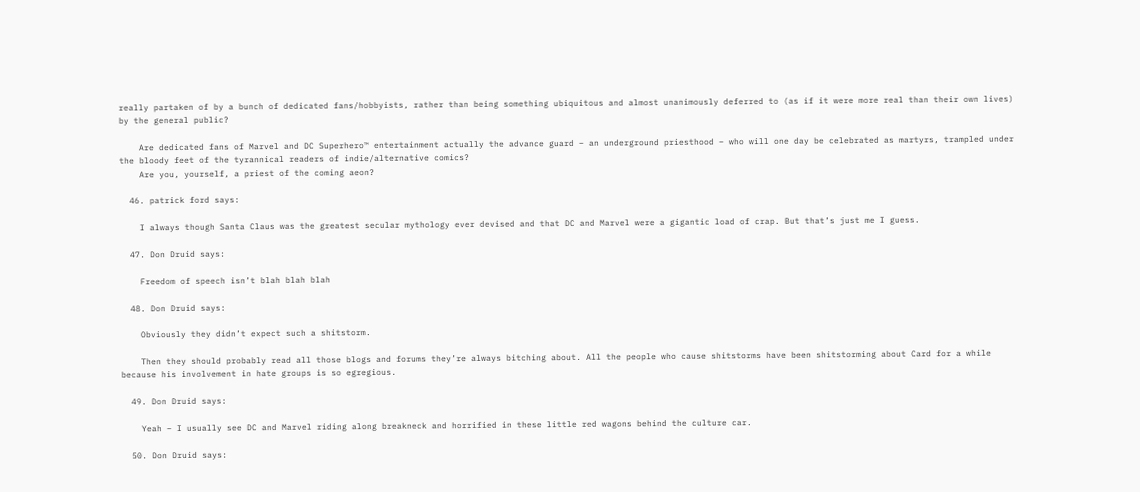really partaken of by a bunch of dedicated fans/hobbyists, rather than being something ubiquitous and almost unanimously deferred to (as if it were more real than their own lives) by the general public?

    Are dedicated fans of Marvel and DC Superhero™ entertainment actually the advance guard – an underground priesthood – who will one day be celebrated as martyrs, trampled under the bloody feet of the tyrannical readers of indie/alternative comics?
    Are you, yourself, a priest of the coming aeon?

  46. patrick ford says:

    I always though Santa Claus was the greatest secular mythology ever devised and that DC and Marvel were a gigantic load of crap. But that’s just me I guess.

  47. Don Druid says:

    Freedom of speech isn’t blah blah blah

  48. Don Druid says:

    Obviously they didn’t expect such a shitstorm.

    Then they should probably read all those blogs and forums they’re always bitching about. All the people who cause shitstorms have been shitstorming about Card for a while because his involvement in hate groups is so egregious.

  49. Don Druid says:

    Yeah – I usually see DC and Marvel riding along breakneck and horrified in these little red wagons behind the culture car.

  50. Don Druid says: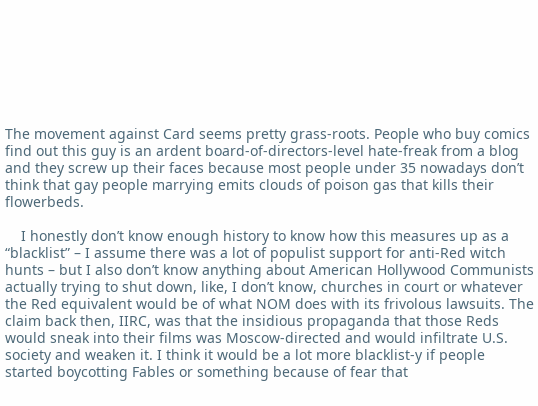The movement against Card seems pretty grass-roots. People who buy comics find out this guy is an ardent board-of-directors-level hate-freak from a blog and they screw up their faces because most people under 35 nowadays don’t think that gay people marrying emits clouds of poison gas that kills their flowerbeds.

    I honestly don’t know enough history to know how this measures up as a “blacklist” – I assume there was a lot of populist support for anti-Red witch hunts – but I also don’t know anything about American Hollywood Communists actually trying to shut down, like, I don’t know, churches in court or whatever the Red equivalent would be of what NOM does with its frivolous lawsuits. The claim back then, IIRC, was that the insidious propaganda that those Reds would sneak into their films was Moscow-directed and would infiltrate U.S. society and weaken it. I think it would be a lot more blacklist-y if people started boycotting Fables or something because of fear that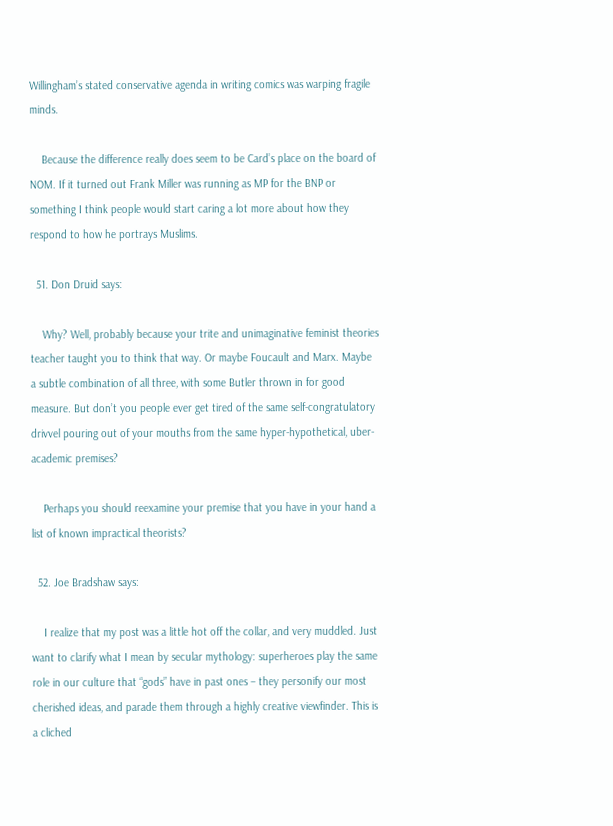Willingham’s stated conservative agenda in writing comics was warping fragile minds.

    Because the difference really does seem to be Card’s place on the board of NOM. If it turned out Frank Miller was running as MP for the BNP or something I think people would start caring a lot more about how they respond to how he portrays Muslims.

  51. Don Druid says:

    Why? Well, probably because your trite and unimaginative feminist theories teacher taught you to think that way. Or maybe Foucault and Marx. Maybe a subtle combination of all three, with some Butler thrown in for good measure. But don’t you people ever get tired of the same self-congratulatory drivvel pouring out of your mouths from the same hyper-hypothetical, uber-academic premises?

    Perhaps you should reexamine your premise that you have in your hand a list of known impractical theorists?

  52. Joe Bradshaw says:

    I realize that my post was a little hot off the collar, and very muddled. Just want to clarify what I mean by secular mythology: superheroes play the same role in our culture that “gods” have in past ones – they personify our most cherished ideas, and parade them through a highly creative viewfinder. This is a cliched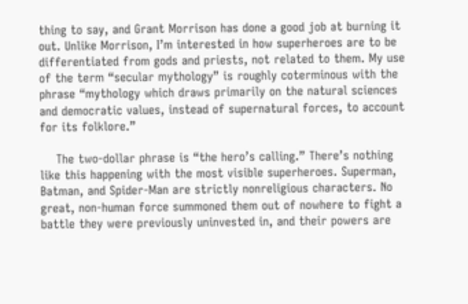thing to say, and Grant Morrison has done a good job at burning it out. Unlike Morrison, I’m interested in how superheroes are to be differentiated from gods and priests, not related to them. My use of the term “secular mythology” is roughly coterminous with the phrase “mythology which draws primarily on the natural sciences and democratic values, instead of supernatural forces, to account for its folklore.”

    The two-dollar phrase is “the hero’s calling.” There’s nothing like this happening with the most visible superheroes. Superman, Batman, and Spider-Man are strictly nonreligious characters. No great, non-human force summoned them out of nowhere to fight a battle they were previously uninvested in, and their powers are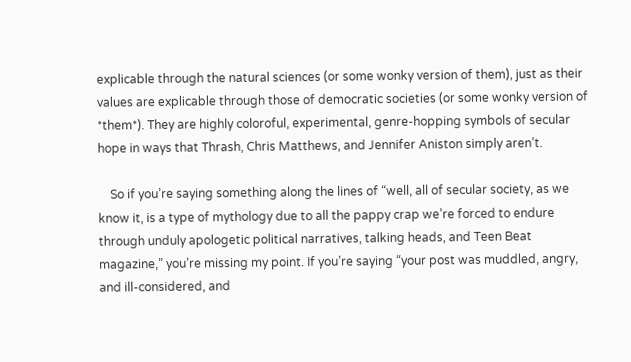explicable through the natural sciences (or some wonky version of them), just as their values are explicable through those of democratic societies (or some wonky version of *them*). They are highly coloroful, experimental, genre-hopping symbols of secular hope in ways that Thrash, Chris Matthews, and Jennifer Aniston simply aren’t.

    So if you’re saying something along the lines of “well, all of secular society, as we know it, is a type of mythology due to all the pappy crap we’re forced to endure through unduly apologetic political narratives, talking heads, and Teen Beat magazine,” you’re missing my point. If you’re saying “your post was muddled, angry, and ill-considered, and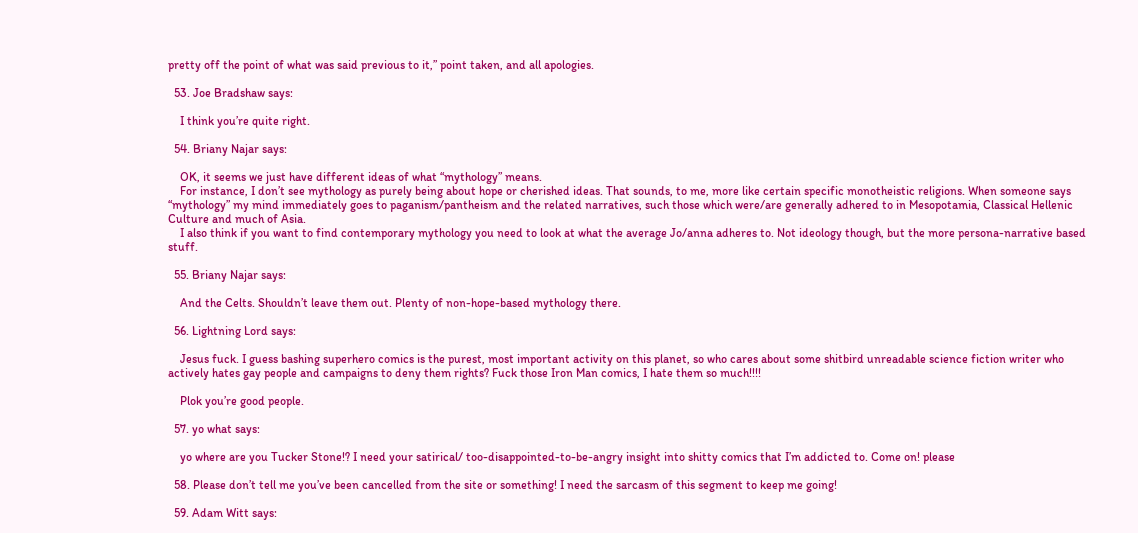pretty off the point of what was said previous to it,” point taken, and all apologies.

  53. Joe Bradshaw says:

    I think you’re quite right.

  54. Briany Najar says:

    OK, it seems we just have different ideas of what “mythology” means.
    For instance, I don’t see mythology as purely being about hope or cherished ideas. That sounds, to me, more like certain specific monotheistic religions. When someone says “mythology” my mind immediately goes to paganism/pantheism and the related narratives, such those which were/are generally adhered to in Mesopotamia, Classical Hellenic Culture and much of Asia.
    I also think if you want to find contemporary mythology you need to look at what the average Jo/anna adheres to. Not ideology though, but the more persona-narrative based stuff.

  55. Briany Najar says:

    And the Celts. Shouldn’t leave them out. Plenty of non-hope-based mythology there.

  56. Lightning Lord says:

    Jesus fuck. I guess bashing superhero comics is the purest, most important activity on this planet, so who cares about some shitbird unreadable science fiction writer who actively hates gay people and campaigns to deny them rights? Fuck those Iron Man comics, I hate them so much!!!!

    Plok you’re good people.

  57. yo what says:

    yo where are you Tucker Stone!? I need your satirical/ too-disappointed-to-be-angry insight into shitty comics that I’m addicted to. Come on! please

  58. Please don’t tell me you’ve been cancelled from the site or something! I need the sarcasm of this segment to keep me going!

  59. Adam Witt says: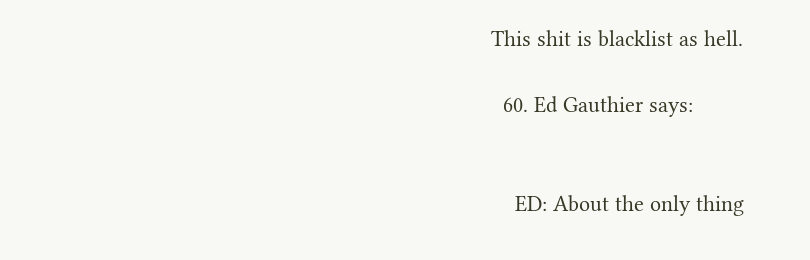This shit is blacklist as hell.

  60. Ed Gauthier says:


    ED: About the only thing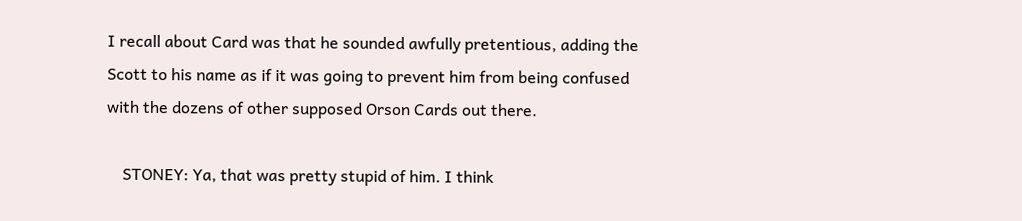I recall about Card was that he sounded awfully pretentious, adding the Scott to his name as if it was going to prevent him from being confused with the dozens of other supposed Orson Cards out there.

    STONEY: Ya, that was pretty stupid of him. I think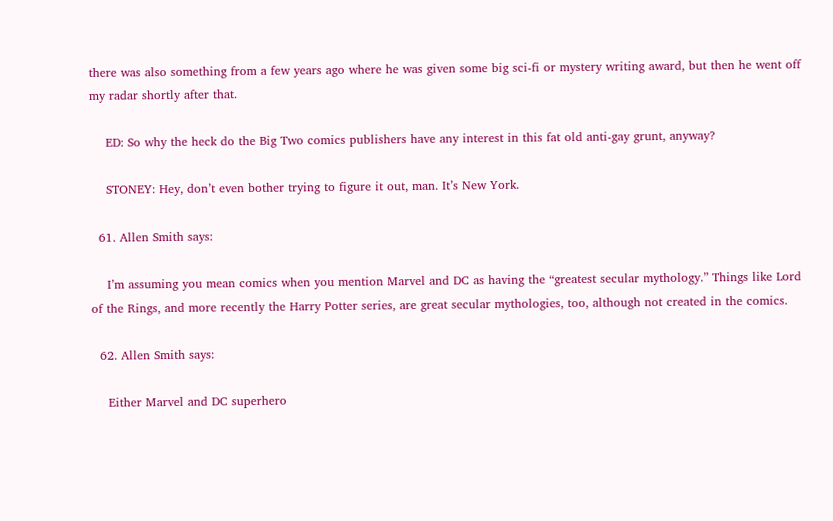there was also something from a few years ago where he was given some big sci-fi or mystery writing award, but then he went off my radar shortly after that.

    ED: So why the heck do the Big Two comics publishers have any interest in this fat old anti-gay grunt, anyway?

    STONEY: Hey, don’t even bother trying to figure it out, man. It’s New York.

  61. Allen Smith says:

    I’m assuming you mean comics when you mention Marvel and DC as having the “greatest secular mythology.” Things like Lord of the Rings, and more recently the Harry Potter series, are great secular mythologies, too, although not created in the comics.

  62. Allen Smith says:

    Either Marvel and DC superhero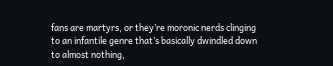fans are martyrs, or they’re moronic nerds clinging to an infantile genre that’s basically dwindled down to almost nothing,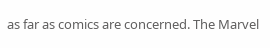as far as comics are concerned. The Marvel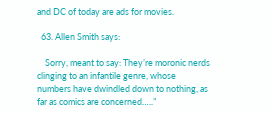and DC of today are ads for movies.

  63. Allen Smith says:

    Sorry, meant to say: They’re moronic nerds clinging to an infantile genre, whose numbers have dwindled down to nothing, as far as comics are concerned…..”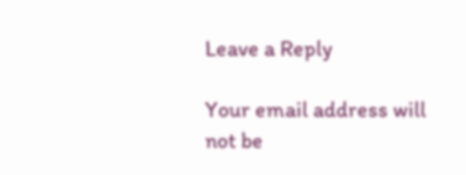Leave a Reply

Your email address will not be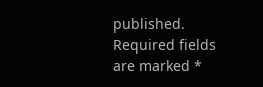published. Required fields are marked *